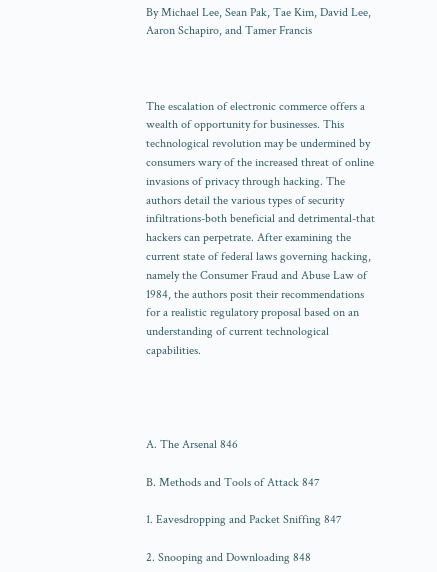By Michael Lee, Sean Pak, Tae Kim, David Lee, Aaron Schapiro, and Tamer Francis



The escalation of electronic commerce offers a wealth of opportunity for businesses. This technological revolution may be undermined by consumers wary of the increased threat of online invasions of privacy through hacking. The authors detail the various types of security infiltrations-both beneficial and detrimental-that hackers can perpetrate. After examining the current state of federal laws governing hacking, namely the Consumer Fraud and Abuse Law of 1984, the authors posit their recommendations for a realistic regulatory proposal based on an understanding of current technological capabilities.




A. The Arsenal 846

B. Methods and Tools of Attack 847

1. Eavesdropping and Packet Sniffing 847

2. Snooping and Downloading 848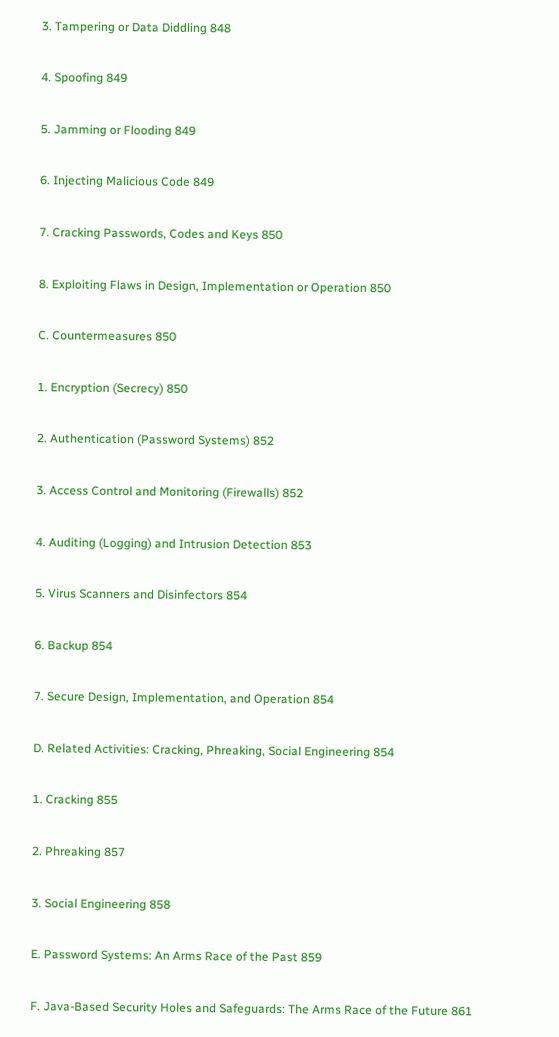3. Tampering or Data Diddling 848

4. Spoofing 849

5. Jamming or Flooding 849

6. Injecting Malicious Code 849

7. Cracking Passwords, Codes and Keys 850

8. Exploiting Flaws in Design, Implementation or Operation 850

C. Countermeasures 850

1. Encryption (Secrecy) 850

2. Authentication (Password Systems) 852

3. Access Control and Monitoring (Firewalls) 852

4. Auditing (Logging) and Intrusion Detection 853

5. Virus Scanners and Disinfectors 854

6. Backup 854

7. Secure Design, Implementation, and Operation 854

D. Related Activities: Cracking, Phreaking, Social Engineering 854

1. Cracking 855

2. Phreaking 857

3. Social Engineering 858

E. Password Systems: An Arms Race of the Past 859

F. Java-Based Security Holes and Safeguards: The Arms Race of the Future 861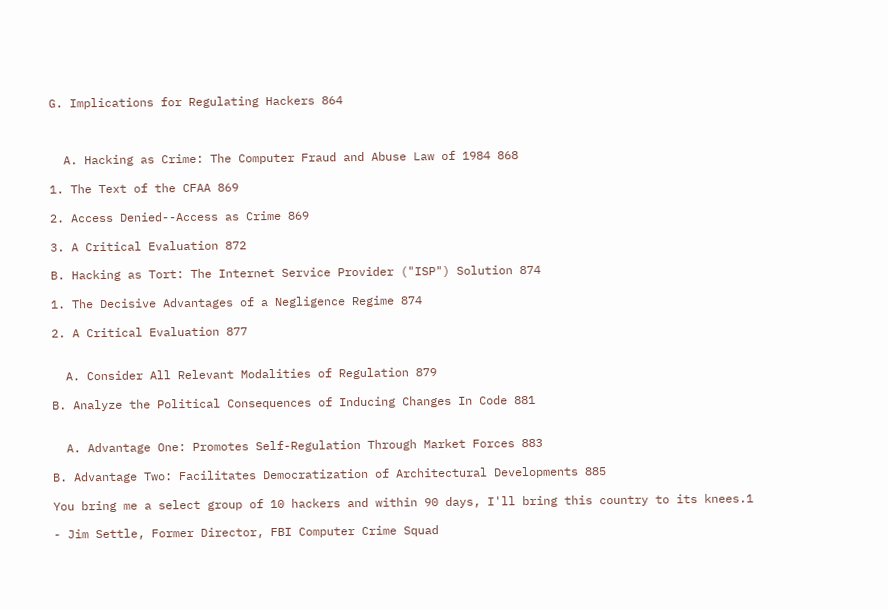G. Implications for Regulating Hackers 864



  A. Hacking as Crime: The Computer Fraud and Abuse Law of 1984 868

1. The Text of the CFAA 869

2. Access Denied--Access as Crime 869

3. A Critical Evaluation 872

B. Hacking as Tort: The Internet Service Provider ("ISP") Solution 874

1. The Decisive Advantages of a Negligence Regime 874

2. A Critical Evaluation 877


  A. Consider All Relevant Modalities of Regulation 879

B. Analyze the Political Consequences of Inducing Changes In Code 881


  A. Advantage One: Promotes Self-Regulation Through Market Forces 883

B. Advantage Two: Facilitates Democratization of Architectural Developments 885

You bring me a select group of 10 hackers and within 90 days, I'll bring this country to its knees.1

- Jim Settle, Former Director, FBI Computer Crime Squad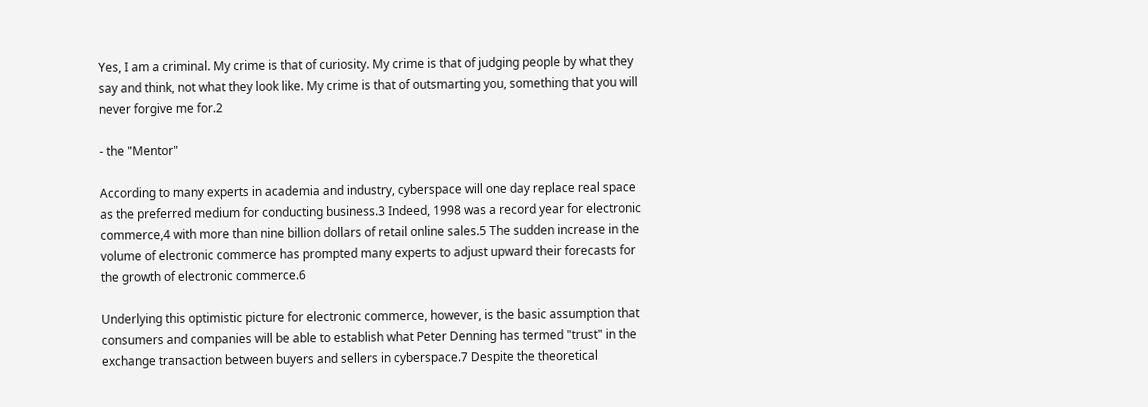Yes, I am a criminal. My crime is that of curiosity. My crime is that of judging people by what they say and think, not what they look like. My crime is that of outsmarting you, something that you will never forgive me for.2

- the "Mentor"

According to many experts in academia and industry, cyberspace will one day replace real space as the preferred medium for conducting business.3 Indeed, 1998 was a record year for electronic commerce,4 with more than nine billion dollars of retail online sales.5 The sudden increase in the volume of electronic commerce has prompted many experts to adjust upward their forecasts for the growth of electronic commerce.6

Underlying this optimistic picture for electronic commerce, however, is the basic assumption that consumers and companies will be able to establish what Peter Denning has termed "trust" in the exchange transaction between buyers and sellers in cyberspace.7 Despite the theoretical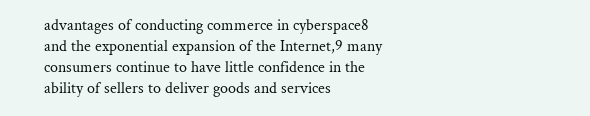advantages of conducting commerce in cyberspace8 and the exponential expansion of the Internet,9 many consumers continue to have little confidence in the ability of sellers to deliver goods and services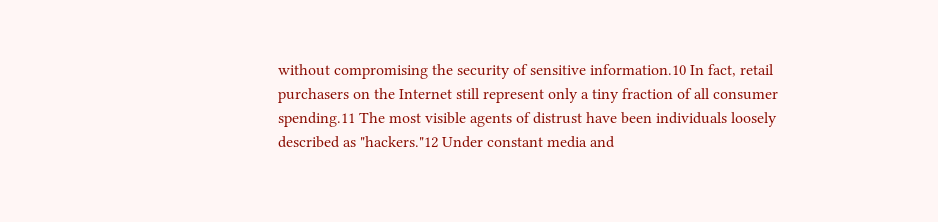without compromising the security of sensitive information.10 In fact, retail purchasers on the Internet still represent only a tiny fraction of all consumer spending.11 The most visible agents of distrust have been individuals loosely described as "hackers."12 Under constant media and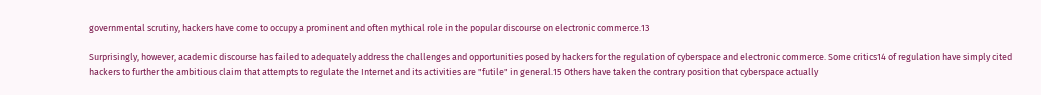governmental scrutiny, hackers have come to occupy a prominent and often mythical role in the popular discourse on electronic commerce.13

Surprisingly, however, academic discourse has failed to adequately address the challenges and opportunities posed by hackers for the regulation of cyberspace and electronic commerce. Some critics14 of regulation have simply cited hackers to further the ambitious claim that attempts to regulate the Internet and its activities are "futile" in general.15 Others have taken the contrary position that cyberspace actually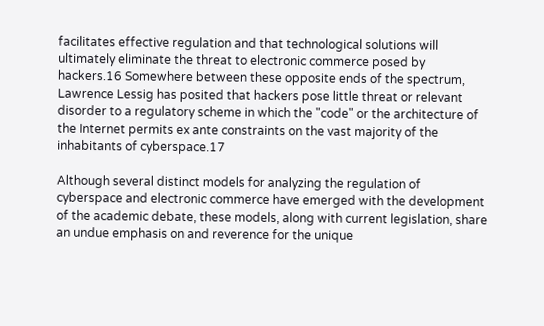facilitates effective regulation and that technological solutions will ultimately eliminate the threat to electronic commerce posed by hackers.16 Somewhere between these opposite ends of the spectrum, Lawrence Lessig has posited that hackers pose little threat or relevant disorder to a regulatory scheme in which the "code" or the architecture of the Internet permits ex ante constraints on the vast majority of the inhabitants of cyberspace.17

Although several distinct models for analyzing the regulation of cyberspace and electronic commerce have emerged with the development of the academic debate, these models, along with current legislation, share an undue emphasis on and reverence for the unique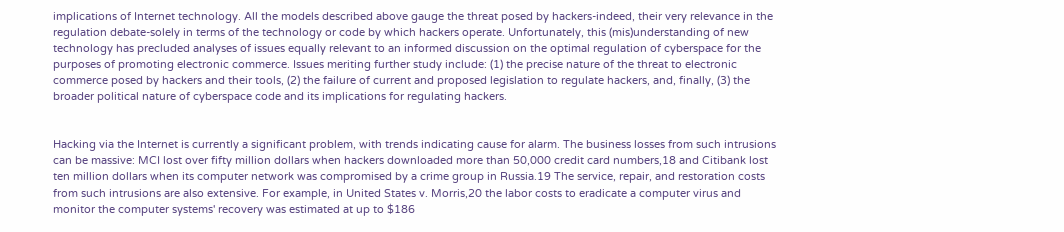implications of Internet technology. All the models described above gauge the threat posed by hackers-indeed, their very relevance in the regulation debate-solely in terms of the technology or code by which hackers operate. Unfortunately, this (mis)understanding of new technology has precluded analyses of issues equally relevant to an informed discussion on the optimal regulation of cyberspace for the purposes of promoting electronic commerce. Issues meriting further study include: (1) the precise nature of the threat to electronic commerce posed by hackers and their tools, (2) the failure of current and proposed legislation to regulate hackers, and, finally, (3) the broader political nature of cyberspace code and its implications for regulating hackers.


Hacking via the Internet is currently a significant problem, with trends indicating cause for alarm. The business losses from such intrusions can be massive: MCI lost over fifty million dollars when hackers downloaded more than 50,000 credit card numbers,18 and Citibank lost ten million dollars when its computer network was compromised by a crime group in Russia.19 The service, repair, and restoration costs from such intrusions are also extensive. For example, in United States v. Morris,20 the labor costs to eradicate a computer virus and monitor the computer systems' recovery was estimated at up to $186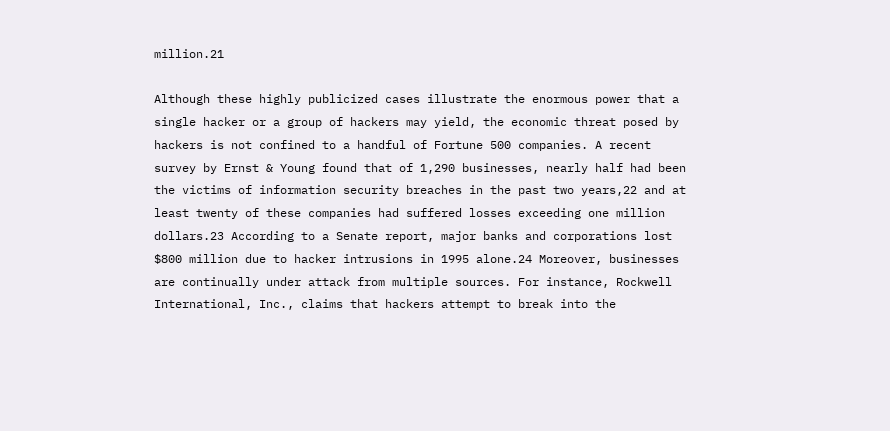million.21

Although these highly publicized cases illustrate the enormous power that a single hacker or a group of hackers may yield, the economic threat posed by hackers is not confined to a handful of Fortune 500 companies. A recent survey by Ernst & Young found that of 1,290 businesses, nearly half had been the victims of information security breaches in the past two years,22 and at least twenty of these companies had suffered losses exceeding one million dollars.23 According to a Senate report, major banks and corporations lost $800 million due to hacker intrusions in 1995 alone.24 Moreover, businesses are continually under attack from multiple sources. For instance, Rockwell International, Inc., claims that hackers attempt to break into the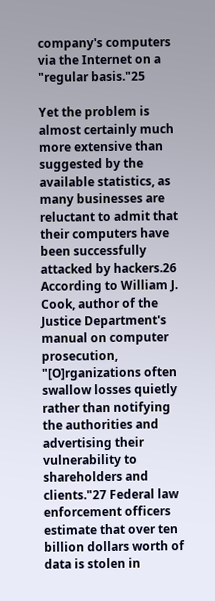company's computers via the Internet on a "regular basis."25

Yet the problem is almost certainly much more extensive than suggested by the available statistics, as many businesses are reluctant to admit that their computers have been successfully attacked by hackers.26 According to William J. Cook, author of the Justice Department's manual on computer prosecution, "[O]rganizations often swallow losses quietly rather than notifying the authorities and advertising their vulnerability to shareholders and clients."27 Federal law enforcement officers estimate that over ten billion dollars worth of data is stolen in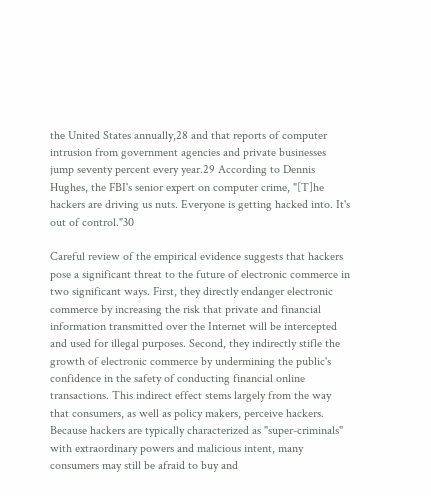the United States annually,28 and that reports of computer intrusion from government agencies and private businesses jump seventy percent every year.29 According to Dennis Hughes, the FBI's senior expert on computer crime, "[T]he hackers are driving us nuts. Everyone is getting hacked into. It's out of control."30

Careful review of the empirical evidence suggests that hackers pose a significant threat to the future of electronic commerce in two significant ways. First, they directly endanger electronic commerce by increasing the risk that private and financial information transmitted over the Internet will be intercepted and used for illegal purposes. Second, they indirectly stifle the growth of electronic commerce by undermining the public's confidence in the safety of conducting financial online transactions. This indirect effect stems largely from the way that consumers, as well as policy makers, perceive hackers. Because hackers are typically characterized as "super-criminals" with extraordinary powers and malicious intent, many consumers may still be afraid to buy and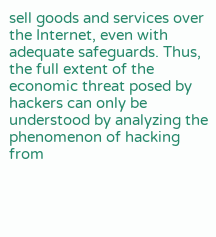sell goods and services over the Internet, even with adequate safeguards. Thus, the full extent of the economic threat posed by hackers can only be understood by analyzing the phenomenon of hacking from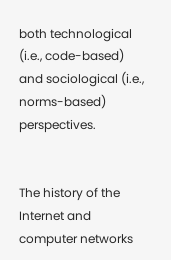both technological (i.e., code-based) and sociological (i.e., norms-based) perspectives.


The history of the Internet and computer networks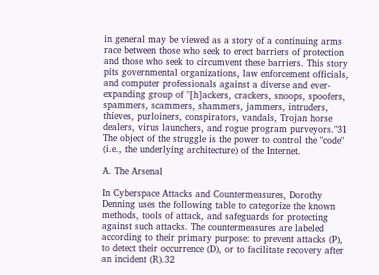in general may be viewed as a story of a continuing arms race between those who seek to erect barriers of protection and those who seek to circumvent these barriers. This story pits governmental organizations, law enforcement officials, and computer professionals against a diverse and ever-expanding group of "[h]ackers, crackers, snoops, spoofers, spammers, scammers, shammers, jammers, intruders, thieves, purloiners, conspirators, vandals, Trojan horse dealers, virus launchers, and rogue program purveyors."31 The object of the struggle is the power to control the "code" (i.e., the underlying architecture) of the Internet.

A. The Arsenal

In Cyberspace Attacks and Countermeasures, Dorothy Denning uses the following table to categorize the known methods, tools of attack, and safeguards for protecting against such attacks. The countermeasures are labeled according to their primary purpose: to prevent attacks (P), to detect their occurrence (D), or to facilitate recovery after an incident (R).32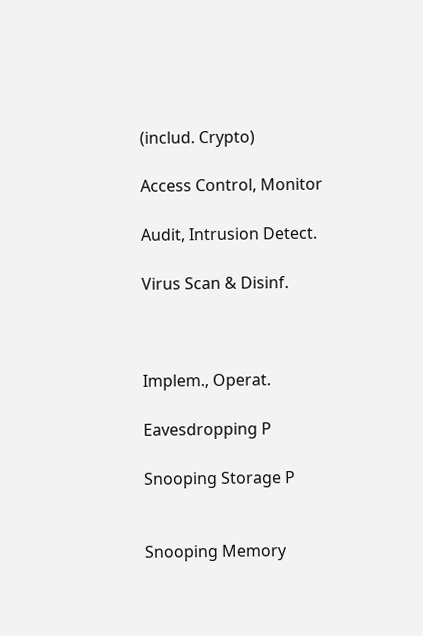(includ. Crypto)

Access Control, Monitor

Audit, Intrusion Detect.

Virus Scan & Disinf.



Implem., Operat.

Eavesdropping P

Snooping Storage P


Snooping Memory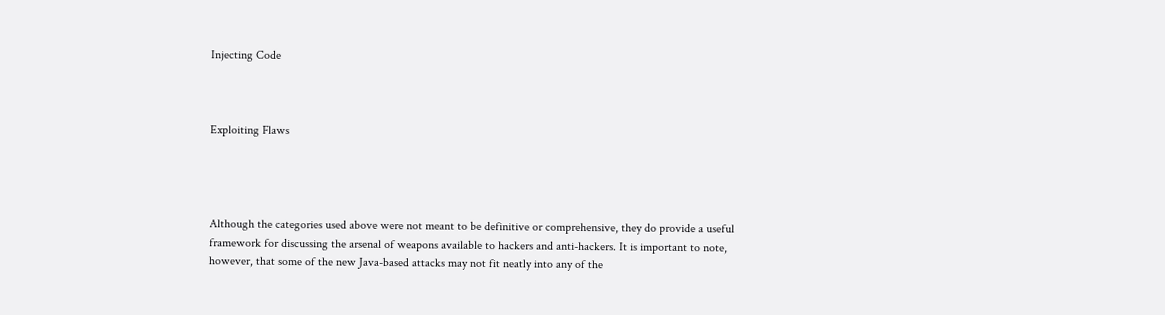Injecting Code



Exploiting Flaws




Although the categories used above were not meant to be definitive or comprehensive, they do provide a useful framework for discussing the arsenal of weapons available to hackers and anti-hackers. It is important to note, however, that some of the new Java-based attacks may not fit neatly into any of the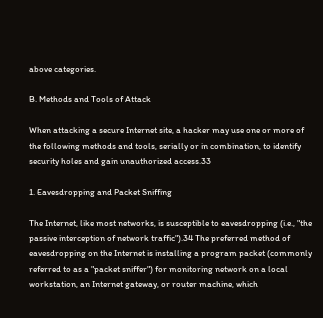above categories.

B. Methods and Tools of Attack

When attacking a secure Internet site, a hacker may use one or more of the following methods and tools, serially or in combination, to identify security holes and gain unauthorized access.33

1. Eavesdropping and Packet Sniffing

The Internet, like most networks, is susceptible to eavesdropping (i.e., "the passive interception of network traffic").34 The preferred method of eavesdropping on the Internet is installing a program packet (commonly referred to as a "packet sniffer") for monitoring network on a local workstation, an Internet gateway, or router machine, which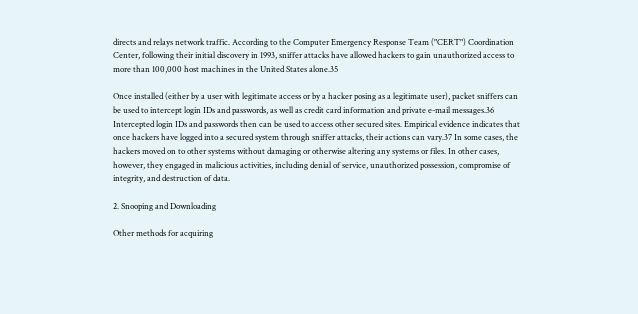directs and relays network traffic. According to the Computer Emergency Response Team ("CERT") Coordination Center, following their initial discovery in 1993, sniffer attacks have allowed hackers to gain unauthorized access to more than 100,000 host machines in the United States alone.35

Once installed (either by a user with legitimate access or by a hacker posing as a legitimate user), packet sniffers can be used to intercept login IDs and passwords, as well as credit card information and private e-mail messages.36 Intercepted login IDs and passwords then can be used to access other secured sites. Empirical evidence indicates that once hackers have logged into a secured system through sniffer attacks, their actions can vary.37 In some cases, the hackers moved on to other systems without damaging or otherwise altering any systems or files. In other cases, however, they engaged in malicious activities, including denial of service, unauthorized possession, compromise of integrity, and destruction of data.

2. Snooping and Downloading

Other methods for acquiring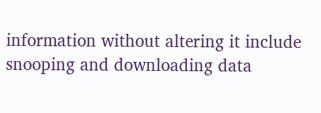information without altering it include snooping and downloading data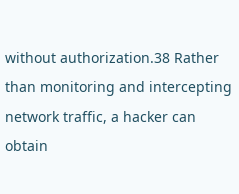without authorization.38 Rather than monitoring and intercepting network traffic, a hacker can obtain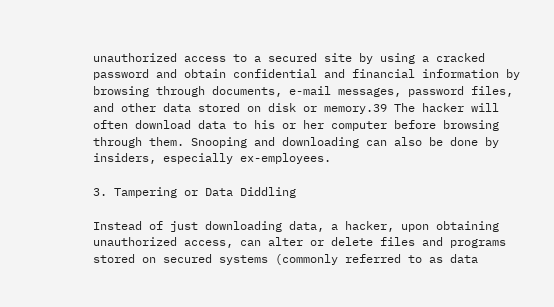unauthorized access to a secured site by using a cracked password and obtain confidential and financial information by browsing through documents, e-mail messages, password files, and other data stored on disk or memory.39 The hacker will often download data to his or her computer before browsing through them. Snooping and downloading can also be done by insiders, especially ex-employees.

3. Tampering or Data Diddling

Instead of just downloading data, a hacker, upon obtaining unauthorized access, can alter or delete files and programs stored on secured systems (commonly referred to as data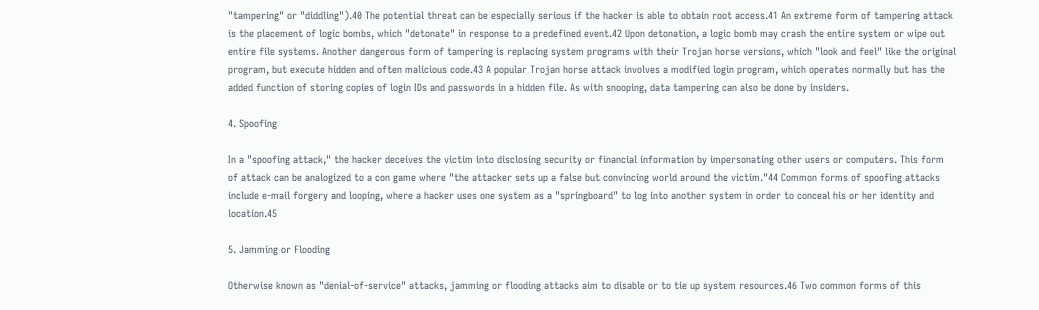"tampering" or "diddling").40 The potential threat can be especially serious if the hacker is able to obtain root access.41 An extreme form of tampering attack is the placement of logic bombs, which "detonate" in response to a predefined event.42 Upon detonation, a logic bomb may crash the entire system or wipe out entire file systems. Another dangerous form of tampering is replacing system programs with their Trojan horse versions, which "look and feel" like the original program, but execute hidden and often malicious code.43 A popular Trojan horse attack involves a modified login program, which operates normally but has the added function of storing copies of login IDs and passwords in a hidden file. As with snooping, data tampering can also be done by insiders.

4. Spoofing

In a "spoofing attack," the hacker deceives the victim into disclosing security or financial information by impersonating other users or computers. This form of attack can be analogized to a con game where "the attacker sets up a false but convincing world around the victim."44 Common forms of spoofing attacks include e-mail forgery and looping, where a hacker uses one system as a "springboard" to log into another system in order to conceal his or her identity and location.45

5. Jamming or Flooding

Otherwise known as "denial-of-service" attacks, jamming or flooding attacks aim to disable or to tie up system resources.46 Two common forms of this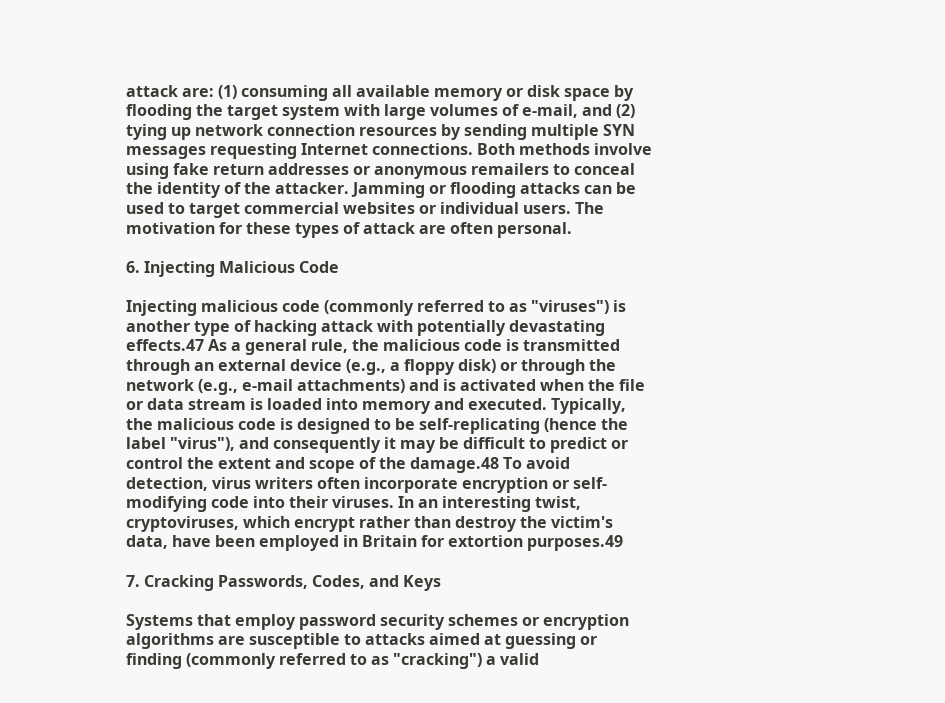attack are: (1) consuming all available memory or disk space by flooding the target system with large volumes of e-mail, and (2) tying up network connection resources by sending multiple SYN messages requesting Internet connections. Both methods involve using fake return addresses or anonymous remailers to conceal the identity of the attacker. Jamming or flooding attacks can be used to target commercial websites or individual users. The motivation for these types of attack are often personal.

6. Injecting Malicious Code

Injecting malicious code (commonly referred to as "viruses") is another type of hacking attack with potentially devastating effects.47 As a general rule, the malicious code is transmitted through an external device (e.g., a floppy disk) or through the network (e.g., e-mail attachments) and is activated when the file or data stream is loaded into memory and executed. Typically, the malicious code is designed to be self-replicating (hence the label "virus"), and consequently it may be difficult to predict or control the extent and scope of the damage.48 To avoid detection, virus writers often incorporate encryption or self-modifying code into their viruses. In an interesting twist, cryptoviruses, which encrypt rather than destroy the victim's data, have been employed in Britain for extortion purposes.49

7. Cracking Passwords, Codes, and Keys

Systems that employ password security schemes or encryption algorithms are susceptible to attacks aimed at guessing or finding (commonly referred to as "cracking") a valid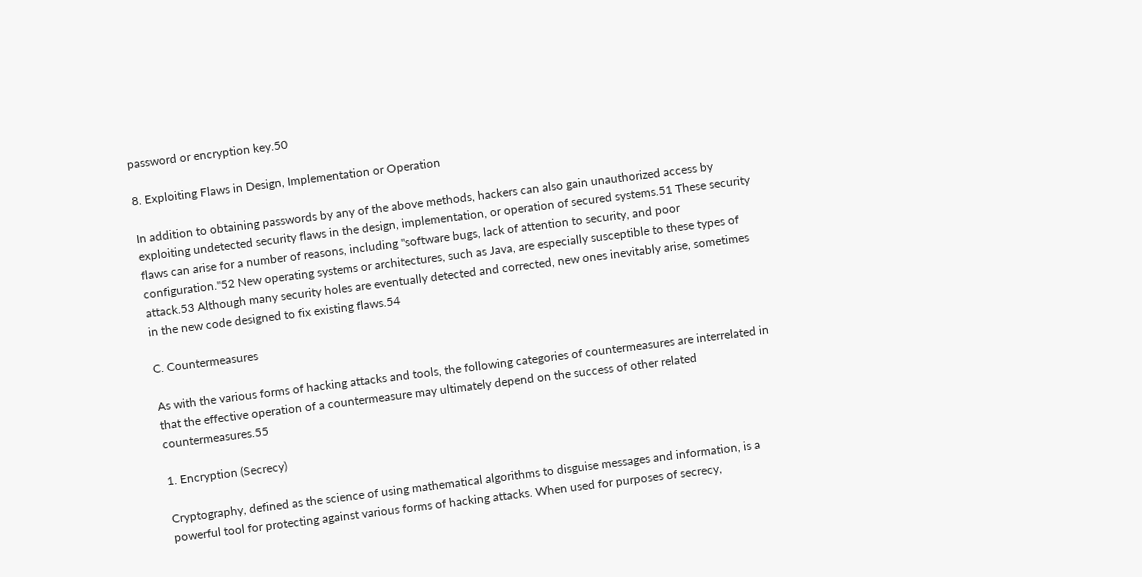password or encryption key.50

8. Exploiting Flaws in Design, Implementation or Operation

In addition to obtaining passwords by any of the above methods, hackers can also gain unauthorized access by exploiting undetected security flaws in the design, implementation, or operation of secured systems.51 These security flaws can arise for a number of reasons, including "software bugs, lack of attention to security, and poor configuration."52 New operating systems or architectures, such as Java, are especially susceptible to these types of attack.53 Although many security holes are eventually detected and corrected, new ones inevitably arise, sometimes in the new code designed to fix existing flaws.54

C. Countermeasures

As with the various forms of hacking attacks and tools, the following categories of countermeasures are interrelated in that the effective operation of a countermeasure may ultimately depend on the success of other related countermeasures.55

1. Encryption (Secrecy)

Cryptography, defined as the science of using mathematical algorithms to disguise messages and information, is a powerful tool for protecting against various forms of hacking attacks. When used for purposes of secrecy,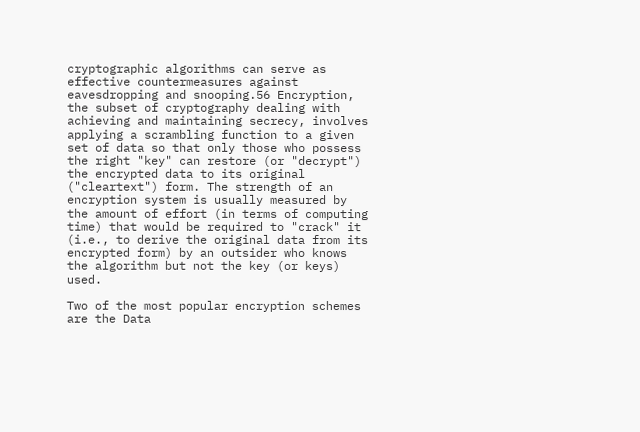cryptographic algorithms can serve as effective countermeasures against eavesdropping and snooping.56 Encryption, the subset of cryptography dealing with achieving and maintaining secrecy, involves applying a scrambling function to a given set of data so that only those who possess the right "key" can restore (or "decrypt") the encrypted data to its original ("cleartext") form. The strength of an encryption system is usually measured by the amount of effort (in terms of computing time) that would be required to "crack" it (i.e., to derive the original data from its encrypted form) by an outsider who knows the algorithm but not the key (or keys) used.

Two of the most popular encryption schemes are the Data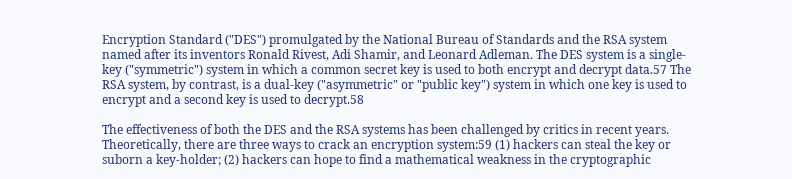Encryption Standard ("DES") promulgated by the National Bureau of Standards and the RSA system named after its inventors Ronald Rivest, Adi Shamir, and Leonard Adleman. The DES system is a single-key ("symmetric") system in which a common secret key is used to both encrypt and decrypt data.57 The RSA system, by contrast, is a dual-key ("asymmetric" or "public key") system in which one key is used to encrypt and a second key is used to decrypt.58

The effectiveness of both the DES and the RSA systems has been challenged by critics in recent years. Theoretically, there are three ways to crack an encryption system:59 (1) hackers can steal the key or suborn a key-holder; (2) hackers can hope to find a mathematical weakness in the cryptographic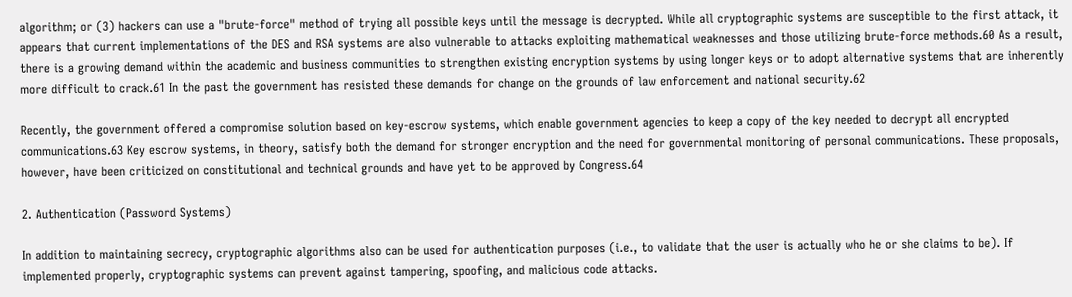algorithm; or (3) hackers can use a "brute-force" method of trying all possible keys until the message is decrypted. While all cryptographic systems are susceptible to the first attack, it appears that current implementations of the DES and RSA systems are also vulnerable to attacks exploiting mathematical weaknesses and those utilizing brute-force methods.60 As a result, there is a growing demand within the academic and business communities to strengthen existing encryption systems by using longer keys or to adopt alternative systems that are inherently more difficult to crack.61 In the past the government has resisted these demands for change on the grounds of law enforcement and national security.62

Recently, the government offered a compromise solution based on key-escrow systems, which enable government agencies to keep a copy of the key needed to decrypt all encrypted communications.63 Key escrow systems, in theory, satisfy both the demand for stronger encryption and the need for governmental monitoring of personal communications. These proposals, however, have been criticized on constitutional and technical grounds and have yet to be approved by Congress.64

2. Authentication (Password Systems)

In addition to maintaining secrecy, cryptographic algorithms also can be used for authentication purposes (i.e., to validate that the user is actually who he or she claims to be). If implemented properly, cryptographic systems can prevent against tampering, spoofing, and malicious code attacks.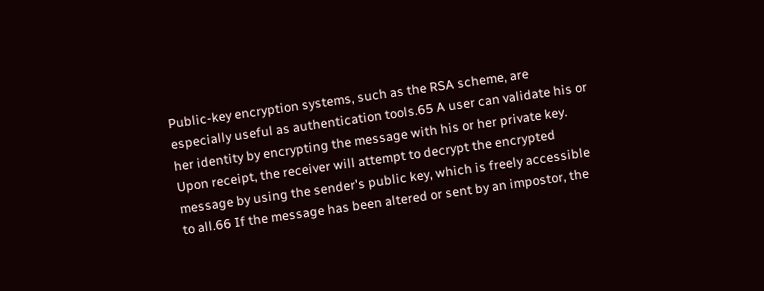Public-key encryption systems, such as the RSA scheme, are especially useful as authentication tools.65 A user can validate his or her identity by encrypting the message with his or her private key. Upon receipt, the receiver will attempt to decrypt the encrypted message by using the sender's public key, which is freely accessible to all.66 If the message has been altered or sent by an impostor, the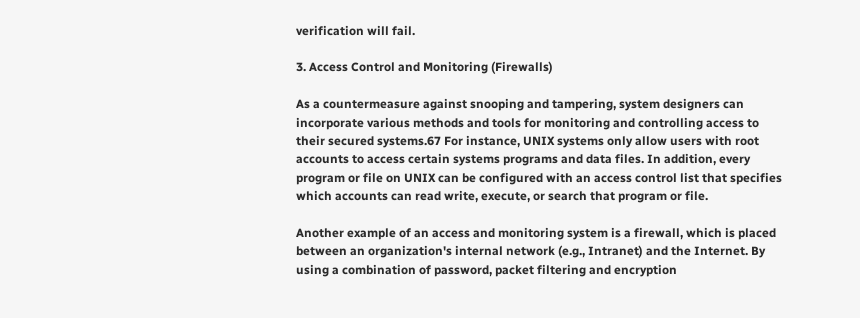verification will fail.

3. Access Control and Monitoring (Firewalls)

As a countermeasure against snooping and tampering, system designers can incorporate various methods and tools for monitoring and controlling access to their secured systems.67 For instance, UNIX systems only allow users with root accounts to access certain systems programs and data files. In addition, every program or file on UNIX can be configured with an access control list that specifies which accounts can read write, execute, or search that program or file.

Another example of an access and monitoring system is a firewall, which is placed between an organization's internal network (e.g., Intranet) and the Internet. By using a combination of password, packet filtering and encryption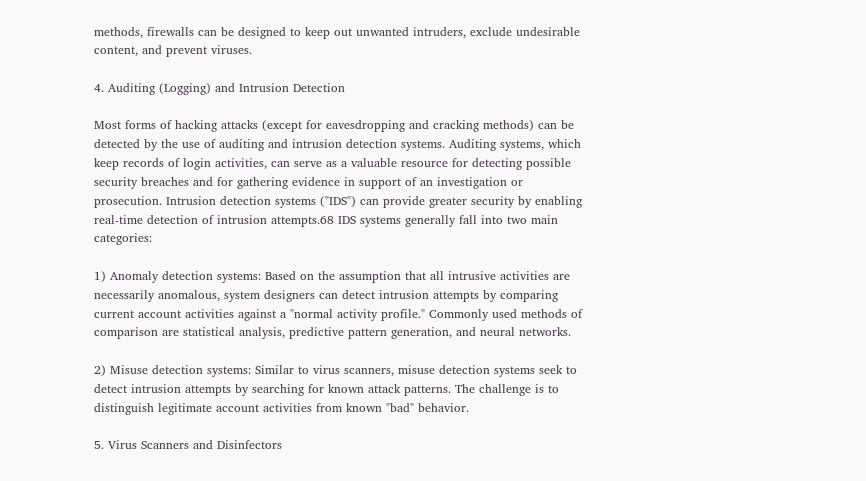methods, firewalls can be designed to keep out unwanted intruders, exclude undesirable content, and prevent viruses.

4. Auditing (Logging) and Intrusion Detection

Most forms of hacking attacks (except for eavesdropping and cracking methods) can be detected by the use of auditing and intrusion detection systems. Auditing systems, which keep records of login activities, can serve as a valuable resource for detecting possible security breaches and for gathering evidence in support of an investigation or prosecution. Intrusion detection systems ("IDS") can provide greater security by enabling real-time detection of intrusion attempts.68 IDS systems generally fall into two main categories:

1) Anomaly detection systems: Based on the assumption that all intrusive activities are necessarily anomalous, system designers can detect intrusion attempts by comparing current account activities against a "normal activity profile." Commonly used methods of comparison are statistical analysis, predictive pattern generation, and neural networks.

2) Misuse detection systems: Similar to virus scanners, misuse detection systems seek to detect intrusion attempts by searching for known attack patterns. The challenge is to distinguish legitimate account activities from known "bad" behavior.

5. Virus Scanners and Disinfectors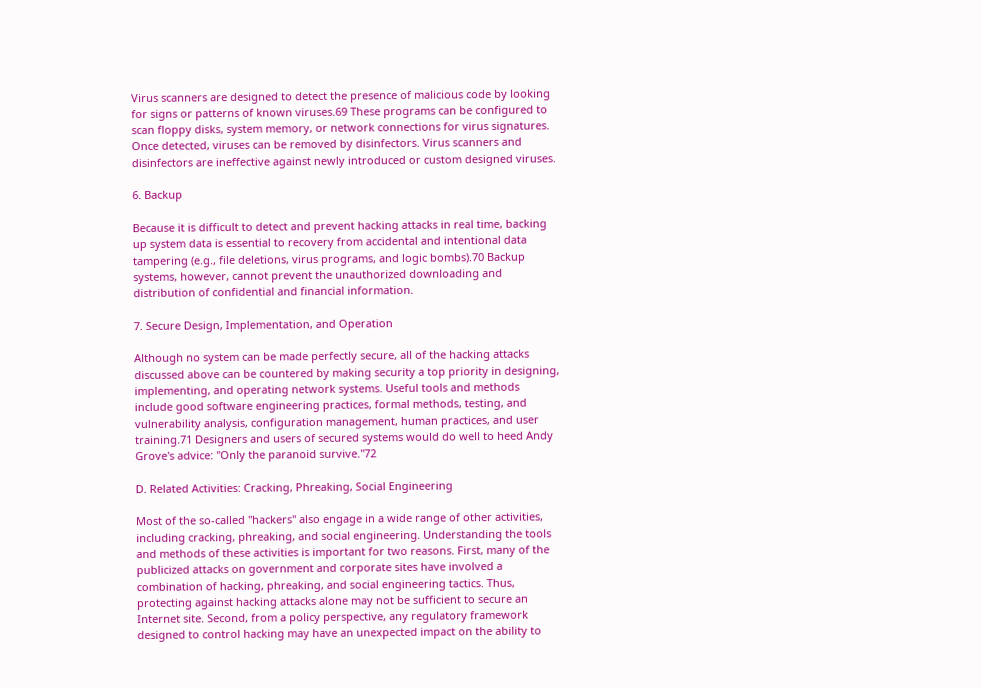Virus scanners are designed to detect the presence of malicious code by looking for signs or patterns of known viruses.69 These programs can be configured to scan floppy disks, system memory, or network connections for virus signatures. Once detected, viruses can be removed by disinfectors. Virus scanners and disinfectors are ineffective against newly introduced or custom designed viruses.

6. Backup

Because it is difficult to detect and prevent hacking attacks in real time, backing up system data is essential to recovery from accidental and intentional data tampering (e.g., file deletions, virus programs, and logic bombs).70 Backup systems, however, cannot prevent the unauthorized downloading and distribution of confidential and financial information.

7. Secure Design, Implementation, and Operation

Although no system can be made perfectly secure, all of the hacking attacks discussed above can be countered by making security a top priority in designing, implementing, and operating network systems. Useful tools and methods include good software engineering practices, formal methods, testing, and vulnerability analysis, configuration management, human practices, and user training.71 Designers and users of secured systems would do well to heed Andy Grove's advice: "Only the paranoid survive."72

D. Related Activities: Cracking, Phreaking, Social Engineering

Most of the so-called "hackers" also engage in a wide range of other activities, including cracking, phreaking, and social engineering. Understanding the tools and methods of these activities is important for two reasons. First, many of the publicized attacks on government and corporate sites have involved a combination of hacking, phreaking, and social engineering tactics. Thus, protecting against hacking attacks alone may not be sufficient to secure an Internet site. Second, from a policy perspective, any regulatory framework designed to control hacking may have an unexpected impact on the ability to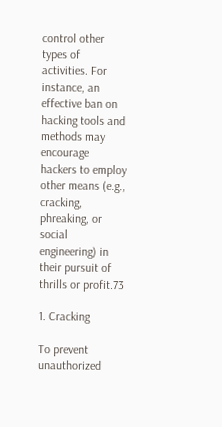control other types of activities. For instance, an effective ban on hacking tools and methods may encourage hackers to employ other means (e.g., cracking, phreaking, or social engineering) in their pursuit of thrills or profit.73

1. Cracking

To prevent unauthorized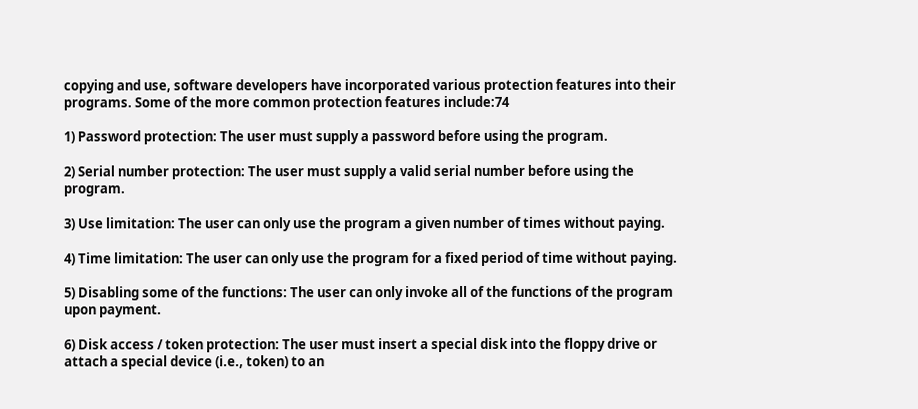copying and use, software developers have incorporated various protection features into their programs. Some of the more common protection features include:74

1) Password protection: The user must supply a password before using the program.

2) Serial number protection: The user must supply a valid serial number before using the program.

3) Use limitation: The user can only use the program a given number of times without paying.

4) Time limitation: The user can only use the program for a fixed period of time without paying.

5) Disabling some of the functions: The user can only invoke all of the functions of the program upon payment.

6) Disk access / token protection: The user must insert a special disk into the floppy drive or attach a special device (i.e., token) to an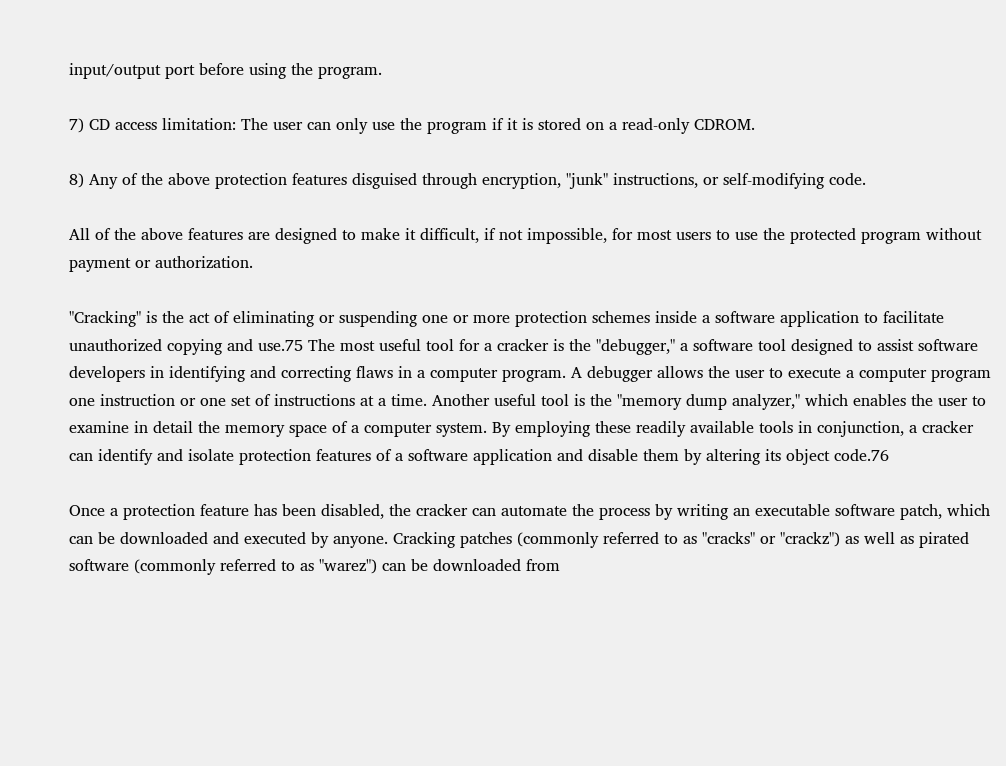input/output port before using the program.

7) CD access limitation: The user can only use the program if it is stored on a read-only CDROM.

8) Any of the above protection features disguised through encryption, "junk" instructions, or self-modifying code.

All of the above features are designed to make it difficult, if not impossible, for most users to use the protected program without payment or authorization.

"Cracking" is the act of eliminating or suspending one or more protection schemes inside a software application to facilitate unauthorized copying and use.75 The most useful tool for a cracker is the "debugger," a software tool designed to assist software developers in identifying and correcting flaws in a computer program. A debugger allows the user to execute a computer program one instruction or one set of instructions at a time. Another useful tool is the "memory dump analyzer," which enables the user to examine in detail the memory space of a computer system. By employing these readily available tools in conjunction, a cracker can identify and isolate protection features of a software application and disable them by altering its object code.76

Once a protection feature has been disabled, the cracker can automate the process by writing an executable software patch, which can be downloaded and executed by anyone. Cracking patches (commonly referred to as "cracks" or "crackz") as well as pirated software (commonly referred to as "warez") can be downloaded from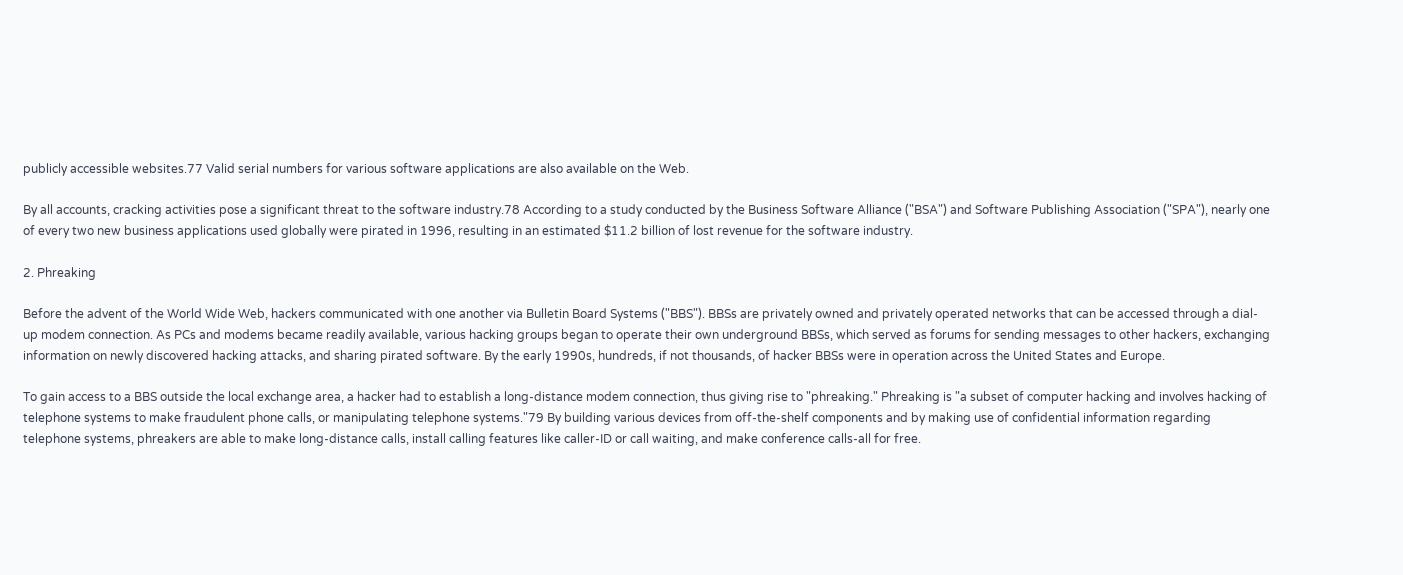publicly accessible websites.77 Valid serial numbers for various software applications are also available on the Web.

By all accounts, cracking activities pose a significant threat to the software industry.78 According to a study conducted by the Business Software Alliance ("BSA") and Software Publishing Association ("SPA"), nearly one of every two new business applications used globally were pirated in 1996, resulting in an estimated $11.2 billion of lost revenue for the software industry.

2. Phreaking

Before the advent of the World Wide Web, hackers communicated with one another via Bulletin Board Systems ("BBS"). BBSs are privately owned and privately operated networks that can be accessed through a dial-up modem connection. As PCs and modems became readily available, various hacking groups began to operate their own underground BBSs, which served as forums for sending messages to other hackers, exchanging information on newly discovered hacking attacks, and sharing pirated software. By the early 1990s, hundreds, if not thousands, of hacker BBSs were in operation across the United States and Europe.

To gain access to a BBS outside the local exchange area, a hacker had to establish a long-distance modem connection, thus giving rise to "phreaking." Phreaking is "a subset of computer hacking and involves hacking of telephone systems to make fraudulent phone calls, or manipulating telephone systems."79 By building various devices from off-the-shelf components and by making use of confidential information regarding telephone systems, phreakers are able to make long-distance calls, install calling features like caller-ID or call waiting, and make conference calls-all for free.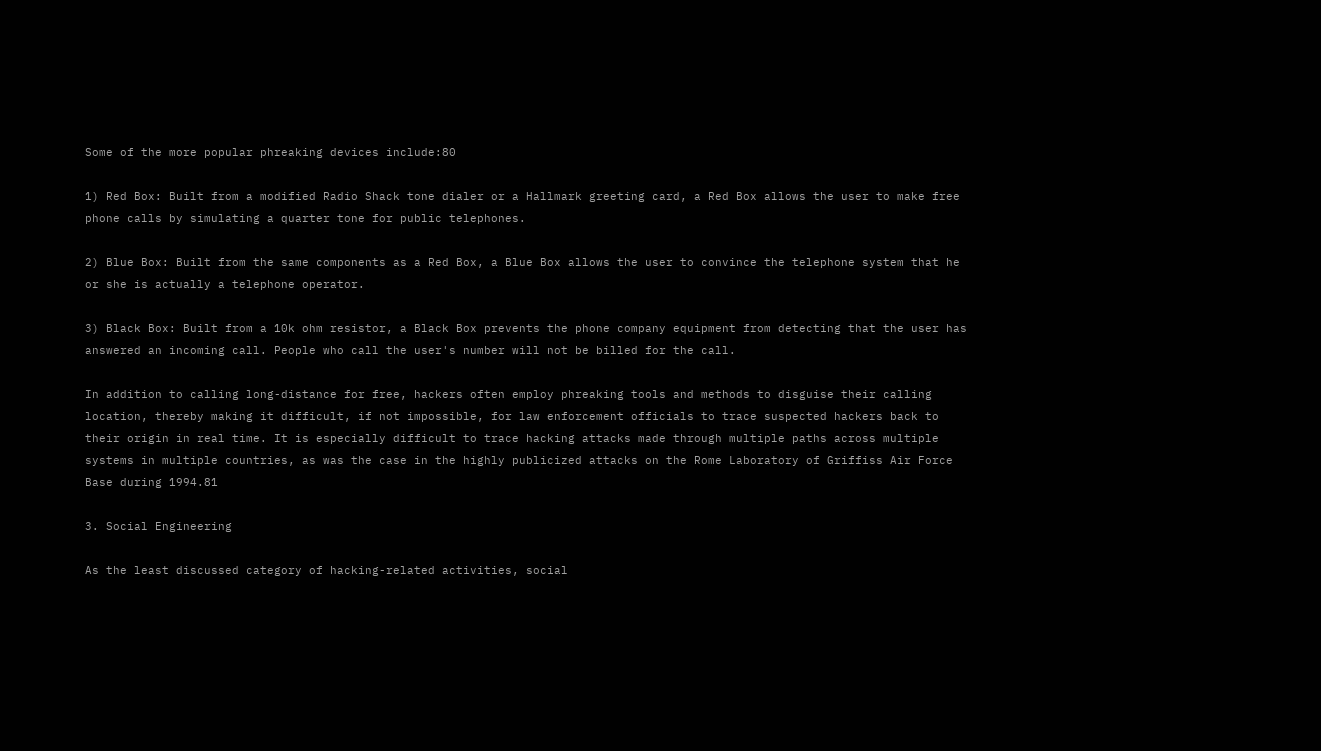Some of the more popular phreaking devices include:80

1) Red Box: Built from a modified Radio Shack tone dialer or a Hallmark greeting card, a Red Box allows the user to make free phone calls by simulating a quarter tone for public telephones.

2) Blue Box: Built from the same components as a Red Box, a Blue Box allows the user to convince the telephone system that he or she is actually a telephone operator.

3) Black Box: Built from a 10k ohm resistor, a Black Box prevents the phone company equipment from detecting that the user has answered an incoming call. People who call the user's number will not be billed for the call.

In addition to calling long-distance for free, hackers often employ phreaking tools and methods to disguise their calling location, thereby making it difficult, if not impossible, for law enforcement officials to trace suspected hackers back to their origin in real time. It is especially difficult to trace hacking attacks made through multiple paths across multiple systems in multiple countries, as was the case in the highly publicized attacks on the Rome Laboratory of Griffiss Air Force Base during 1994.81

3. Social Engineering

As the least discussed category of hacking-related activities, social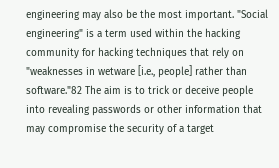engineering may also be the most important. "Social engineering" is a term used within the hacking community for hacking techniques that rely on "weaknesses in wetware [i.e., people] rather than software."82 The aim is to trick or deceive people into revealing passwords or other information that may compromise the security of a target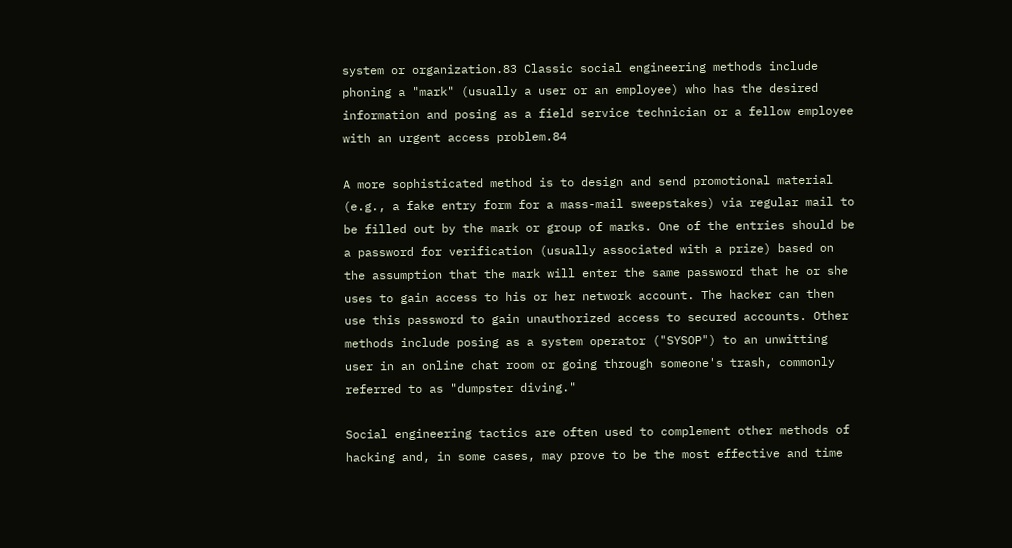system or organization.83 Classic social engineering methods include phoning a "mark" (usually a user or an employee) who has the desired information and posing as a field service technician or a fellow employee with an urgent access problem.84

A more sophisticated method is to design and send promotional material (e.g., a fake entry form for a mass-mail sweepstakes) via regular mail to be filled out by the mark or group of marks. One of the entries should be a password for verification (usually associated with a prize) based on the assumption that the mark will enter the same password that he or she uses to gain access to his or her network account. The hacker can then use this password to gain unauthorized access to secured accounts. Other methods include posing as a system operator ("SYSOP") to an unwitting user in an online chat room or going through someone's trash, commonly referred to as "dumpster diving."

Social engineering tactics are often used to complement other methods of hacking and, in some cases, may prove to be the most effective and time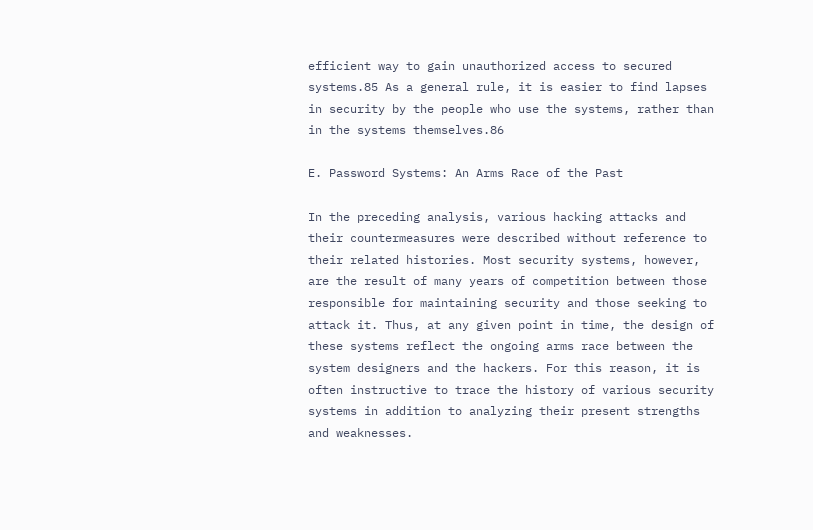efficient way to gain unauthorized access to secured systems.85 As a general rule, it is easier to find lapses in security by the people who use the systems, rather than in the systems themselves.86

E. Password Systems: An Arms Race of the Past

In the preceding analysis, various hacking attacks and their countermeasures were described without reference to their related histories. Most security systems, however, are the result of many years of competition between those responsible for maintaining security and those seeking to attack it. Thus, at any given point in time, the design of these systems reflect the ongoing arms race between the system designers and the hackers. For this reason, it is often instructive to trace the history of various security systems in addition to analyzing their present strengths and weaknesses.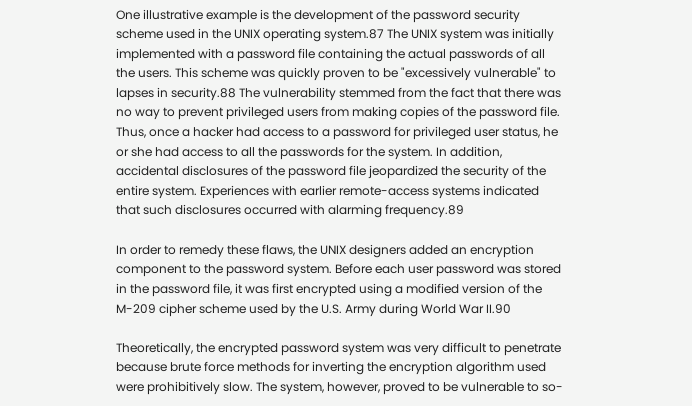One illustrative example is the development of the password security scheme used in the UNIX operating system.87 The UNIX system was initially implemented with a password file containing the actual passwords of all the users. This scheme was quickly proven to be "excessively vulnerable" to lapses in security.88 The vulnerability stemmed from the fact that there was no way to prevent privileged users from making copies of the password file. Thus, once a hacker had access to a password for privileged user status, he or she had access to all the passwords for the system. In addition, accidental disclosures of the password file jeopardized the security of the entire system. Experiences with earlier remote-access systems indicated that such disclosures occurred with alarming frequency.89

In order to remedy these flaws, the UNIX designers added an encryption component to the password system. Before each user password was stored in the password file, it was first encrypted using a modified version of the M-209 cipher scheme used by the U.S. Army during World War II.90

Theoretically, the encrypted password system was very difficult to penetrate because brute force methods for inverting the encryption algorithm used were prohibitively slow. The system, however, proved to be vulnerable to so-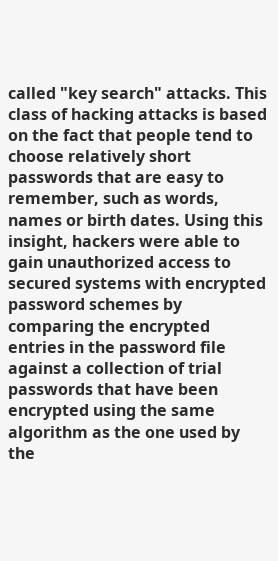called "key search" attacks. This class of hacking attacks is based on the fact that people tend to choose relatively short passwords that are easy to remember, such as words, names or birth dates. Using this insight, hackers were able to gain unauthorized access to secured systems with encrypted password schemes by comparing the encrypted entries in the password file against a collection of trial passwords that have been encrypted using the same algorithm as the one used by the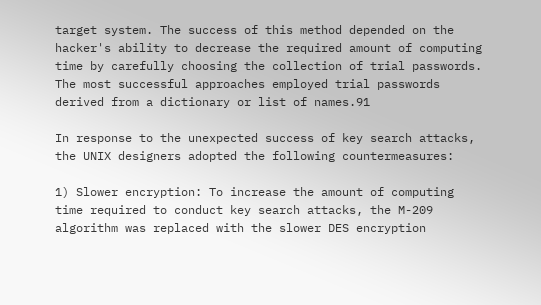target system. The success of this method depended on the hacker's ability to decrease the required amount of computing time by carefully choosing the collection of trial passwords. The most successful approaches employed trial passwords derived from a dictionary or list of names.91

In response to the unexpected success of key search attacks, the UNIX designers adopted the following countermeasures:

1) Slower encryption: To increase the amount of computing time required to conduct key search attacks, the M-209 algorithm was replaced with the slower DES encryption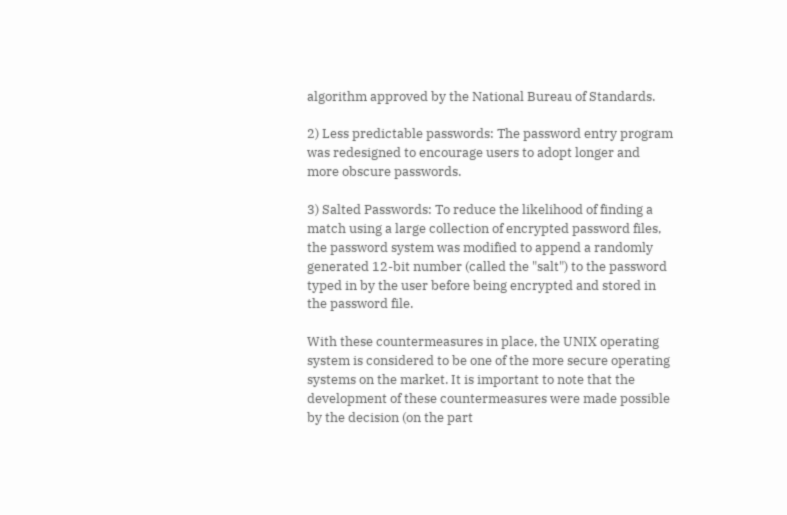algorithm approved by the National Bureau of Standards.

2) Less predictable passwords: The password entry program was redesigned to encourage users to adopt longer and more obscure passwords.

3) Salted Passwords: To reduce the likelihood of finding a match using a large collection of encrypted password files, the password system was modified to append a randomly generated 12-bit number (called the "salt") to the password typed in by the user before being encrypted and stored in the password file.

With these countermeasures in place, the UNIX operating system is considered to be one of the more secure operating systems on the market. It is important to note that the development of these countermeasures were made possible by the decision (on the part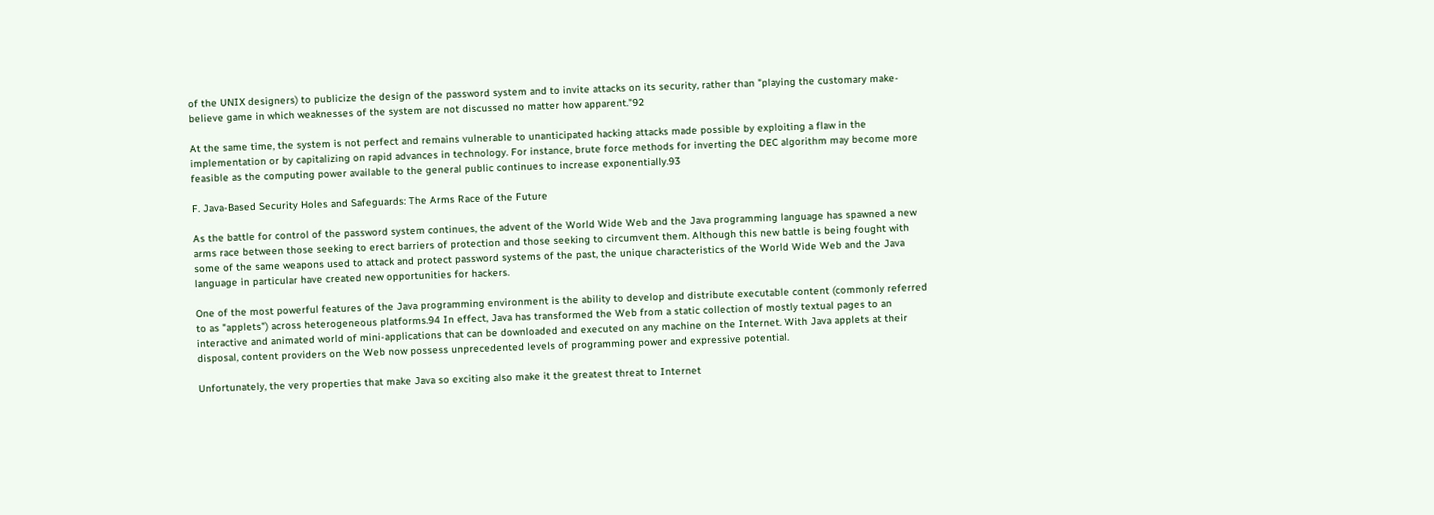of the UNIX designers) to publicize the design of the password system and to invite attacks on its security, rather than "playing the customary make-believe game in which weaknesses of the system are not discussed no matter how apparent."92

At the same time, the system is not perfect and remains vulnerable to unanticipated hacking attacks made possible by exploiting a flaw in the implementation or by capitalizing on rapid advances in technology. For instance, brute force methods for inverting the DEC algorithm may become more feasible as the computing power available to the general public continues to increase exponentially.93

F. Java-Based Security Holes and Safeguards: The Arms Race of the Future

As the battle for control of the password system continues, the advent of the World Wide Web and the Java programming language has spawned a new arms race between those seeking to erect barriers of protection and those seeking to circumvent them. Although this new battle is being fought with some of the same weapons used to attack and protect password systems of the past, the unique characteristics of the World Wide Web and the Java language in particular have created new opportunities for hackers.

One of the most powerful features of the Java programming environment is the ability to develop and distribute executable content (commonly referred to as "applets") across heterogeneous platforms.94 In effect, Java has transformed the Web from a static collection of mostly textual pages to an interactive and animated world of mini-applications that can be downloaded and executed on any machine on the Internet. With Java applets at their disposal, content providers on the Web now possess unprecedented levels of programming power and expressive potential.

Unfortunately, the very properties that make Java so exciting also make it the greatest threat to Internet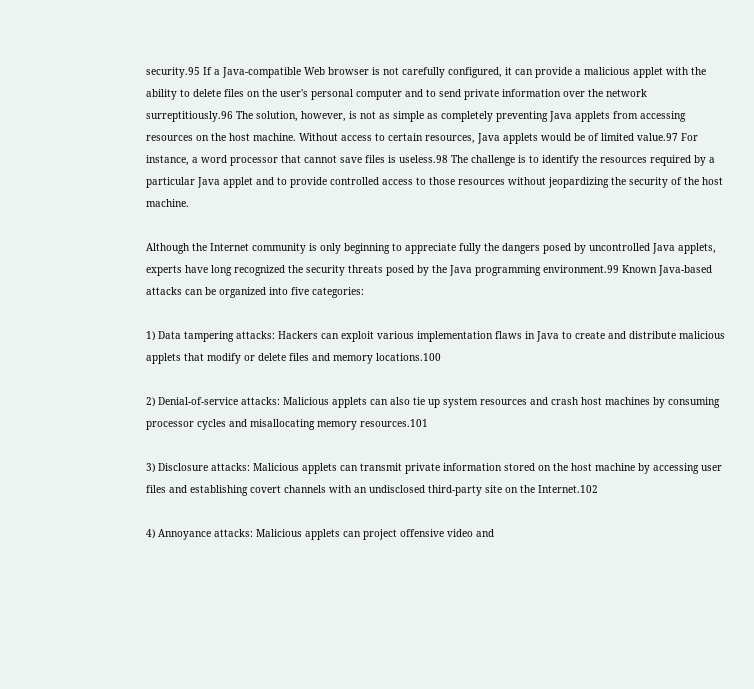security.95 If a Java-compatible Web browser is not carefully configured, it can provide a malicious applet with the ability to delete files on the user's personal computer and to send private information over the network surreptitiously.96 The solution, however, is not as simple as completely preventing Java applets from accessing resources on the host machine. Without access to certain resources, Java applets would be of limited value.97 For instance, a word processor that cannot save files is useless.98 The challenge is to identify the resources required by a particular Java applet and to provide controlled access to those resources without jeopardizing the security of the host machine.

Although the Internet community is only beginning to appreciate fully the dangers posed by uncontrolled Java applets, experts have long recognized the security threats posed by the Java programming environment.99 Known Java-based attacks can be organized into five categories:

1) Data tampering attacks: Hackers can exploit various implementation flaws in Java to create and distribute malicious applets that modify or delete files and memory locations.100

2) Denial-of-service attacks: Malicious applets can also tie up system resources and crash host machines by consuming processor cycles and misallocating memory resources.101

3) Disclosure attacks: Malicious applets can transmit private information stored on the host machine by accessing user files and establishing covert channels with an undisclosed third-party site on the Internet.102

4) Annoyance attacks: Malicious applets can project offensive video and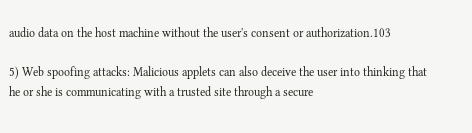audio data on the host machine without the user's consent or authorization.103

5) Web spoofing attacks: Malicious applets can also deceive the user into thinking that he or she is communicating with a trusted site through a secure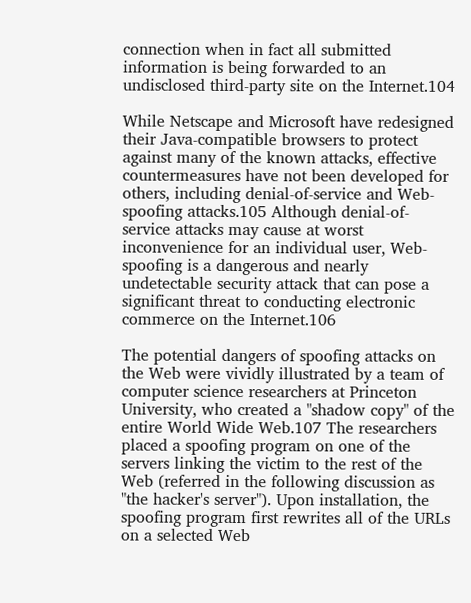connection when in fact all submitted information is being forwarded to an undisclosed third-party site on the Internet.104

While Netscape and Microsoft have redesigned their Java-compatible browsers to protect against many of the known attacks, effective countermeasures have not been developed for others, including denial-of-service and Web-spoofing attacks.105 Although denial-of-service attacks may cause at worst inconvenience for an individual user, Web-spoofing is a dangerous and nearly undetectable security attack that can pose a significant threat to conducting electronic commerce on the Internet.106

The potential dangers of spoofing attacks on the Web were vividly illustrated by a team of computer science researchers at Princeton University, who created a "shadow copy" of the entire World Wide Web.107 The researchers placed a spoofing program on one of the servers linking the victim to the rest of the Web (referred in the following discussion as "the hacker's server"). Upon installation, the spoofing program first rewrites all of the URLs on a selected Web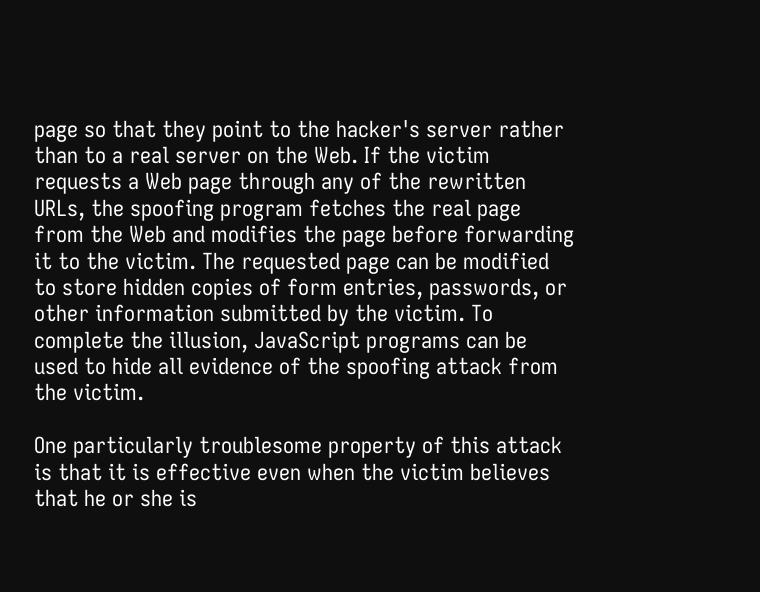page so that they point to the hacker's server rather than to a real server on the Web. If the victim requests a Web page through any of the rewritten URLs, the spoofing program fetches the real page from the Web and modifies the page before forwarding it to the victim. The requested page can be modified to store hidden copies of form entries, passwords, or other information submitted by the victim. To complete the illusion, JavaScript programs can be used to hide all evidence of the spoofing attack from the victim.

One particularly troublesome property of this attack is that it is effective even when the victim believes that he or she is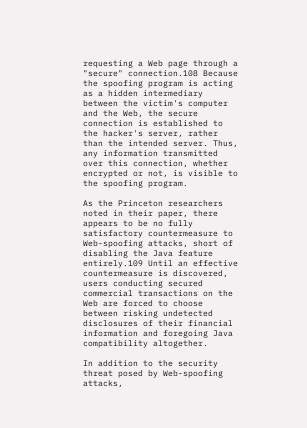requesting a Web page through a "secure" connection.108 Because the spoofing program is acting as a hidden intermediary between the victim's computer and the Web, the secure connection is established to the hacker's server, rather than the intended server. Thus, any information transmitted over this connection, whether encrypted or not, is visible to the spoofing program.

As the Princeton researchers noted in their paper, there appears to be no fully satisfactory countermeasure to Web-spoofing attacks, short of disabling the Java feature entirely.109 Until an effective countermeasure is discovered, users conducting secured commercial transactions on the Web are forced to choose between risking undetected disclosures of their financial information and foregoing Java compatibility altogether.

In addition to the security threat posed by Web-spoofing attacks,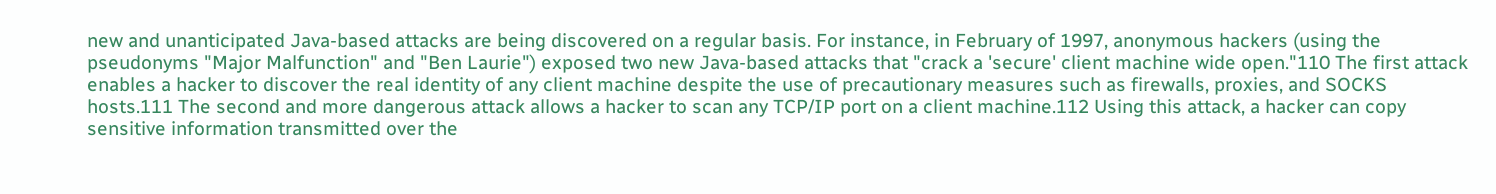new and unanticipated Java-based attacks are being discovered on a regular basis. For instance, in February of 1997, anonymous hackers (using the pseudonyms "Major Malfunction" and "Ben Laurie") exposed two new Java-based attacks that "crack a 'secure' client machine wide open."110 The first attack enables a hacker to discover the real identity of any client machine despite the use of precautionary measures such as firewalls, proxies, and SOCKS hosts.111 The second and more dangerous attack allows a hacker to scan any TCP/IP port on a client machine.112 Using this attack, a hacker can copy sensitive information transmitted over the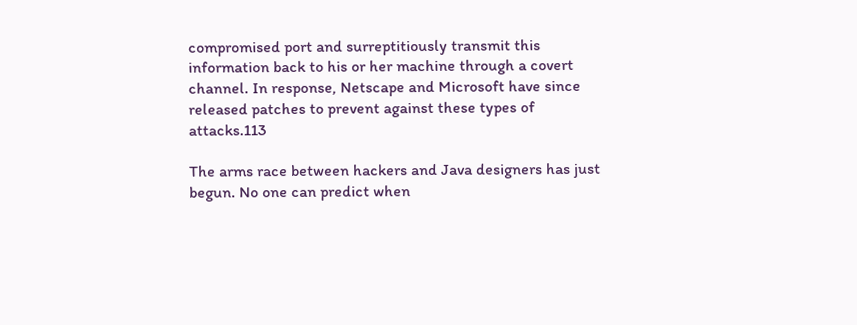compromised port and surreptitiously transmit this information back to his or her machine through a covert channel. In response, Netscape and Microsoft have since released patches to prevent against these types of attacks.113

The arms race between hackers and Java designers has just begun. No one can predict when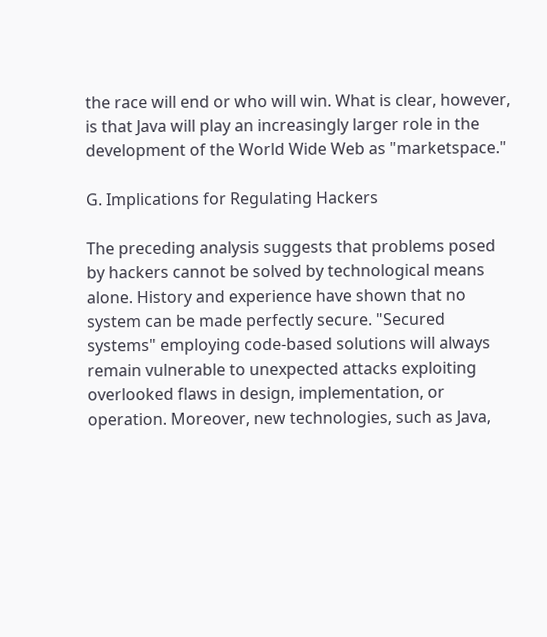the race will end or who will win. What is clear, however, is that Java will play an increasingly larger role in the development of the World Wide Web as "marketspace."

G. Implications for Regulating Hackers

The preceding analysis suggests that problems posed by hackers cannot be solved by technological means alone. History and experience have shown that no system can be made perfectly secure. "Secured systems" employing code-based solutions will always remain vulnerable to unexpected attacks exploiting overlooked flaws in design, implementation, or operation. Moreover, new technologies, such as Java,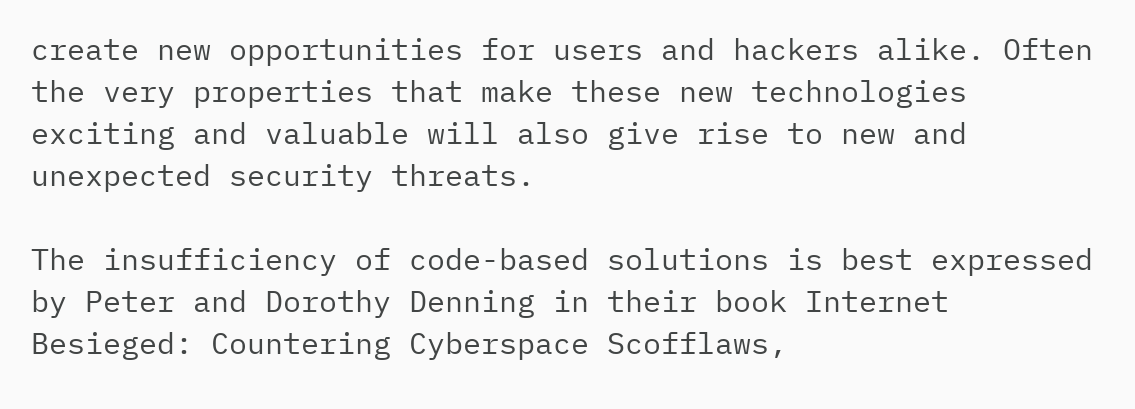create new opportunities for users and hackers alike. Often the very properties that make these new technologies exciting and valuable will also give rise to new and unexpected security threats.

The insufficiency of code-based solutions is best expressed by Peter and Dorothy Denning in their book Internet Besieged: Countering Cyberspace Scofflaws,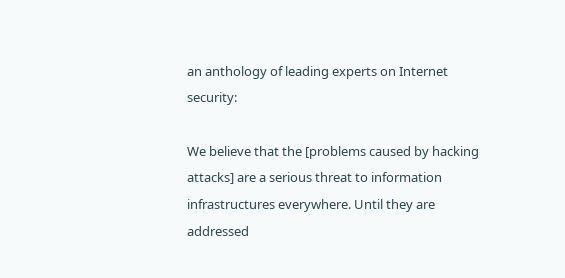an anthology of leading experts on Internet security:

We believe that the [problems caused by hacking attacks] are a serious threat to information infrastructures everywhere. Until they are addressed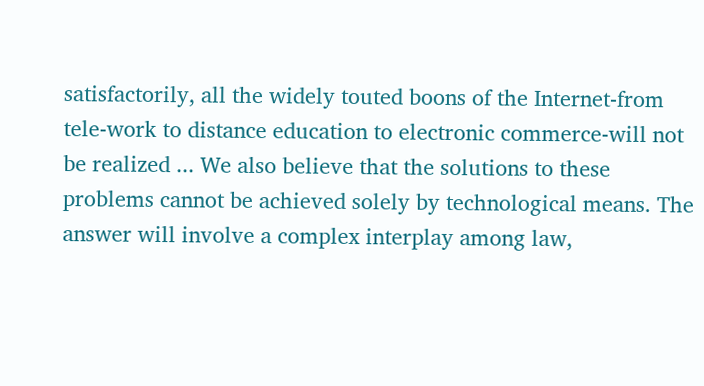satisfactorily, all the widely touted boons of the Internet-from tele-work to distance education to electronic commerce-will not be realized ... We also believe that the solutions to these problems cannot be achieved solely by technological means. The answer will involve a complex interplay among law,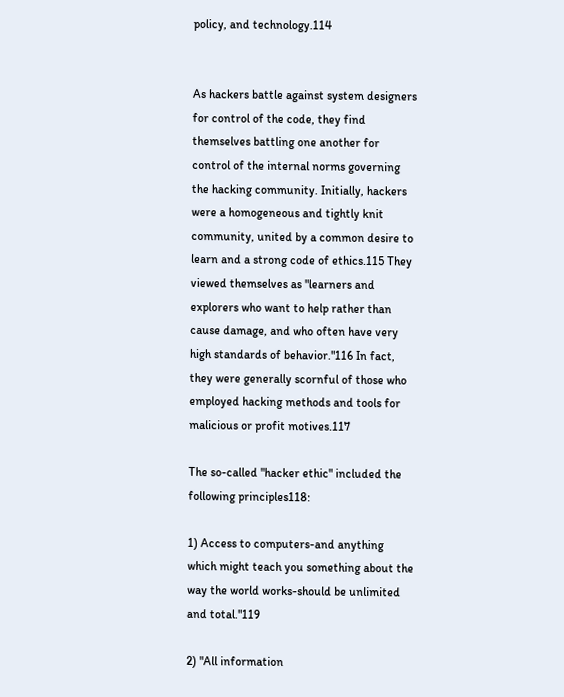policy, and technology.114


As hackers battle against system designers for control of the code, they find themselves battling one another for control of the internal norms governing the hacking community. Initially, hackers were a homogeneous and tightly knit community, united by a common desire to learn and a strong code of ethics.115 They viewed themselves as "learners and explorers who want to help rather than cause damage, and who often have very high standards of behavior."116 In fact, they were generally scornful of those who employed hacking methods and tools for malicious or profit motives.117

The so-called "hacker ethic" included the following principles118:

1) Access to computers-and anything which might teach you something about the way the world works-should be unlimited and total."119

2) "All information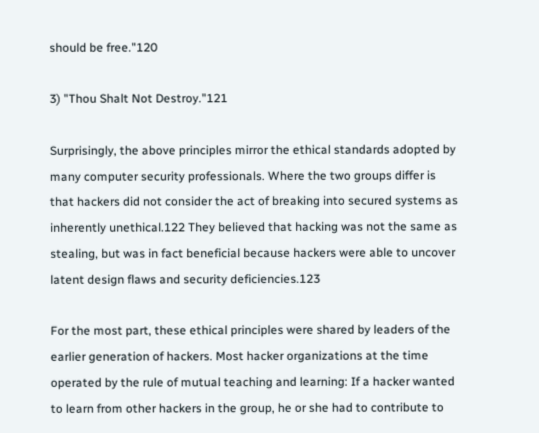should be free."120

3) "Thou Shalt Not Destroy."121

Surprisingly, the above principles mirror the ethical standards adopted by many computer security professionals. Where the two groups differ is that hackers did not consider the act of breaking into secured systems as inherently unethical.122 They believed that hacking was not the same as stealing, but was in fact beneficial because hackers were able to uncover latent design flaws and security deficiencies.123

For the most part, these ethical principles were shared by leaders of the earlier generation of hackers. Most hacker organizations at the time operated by the rule of mutual teaching and learning: If a hacker wanted to learn from other hackers in the group, he or she had to contribute to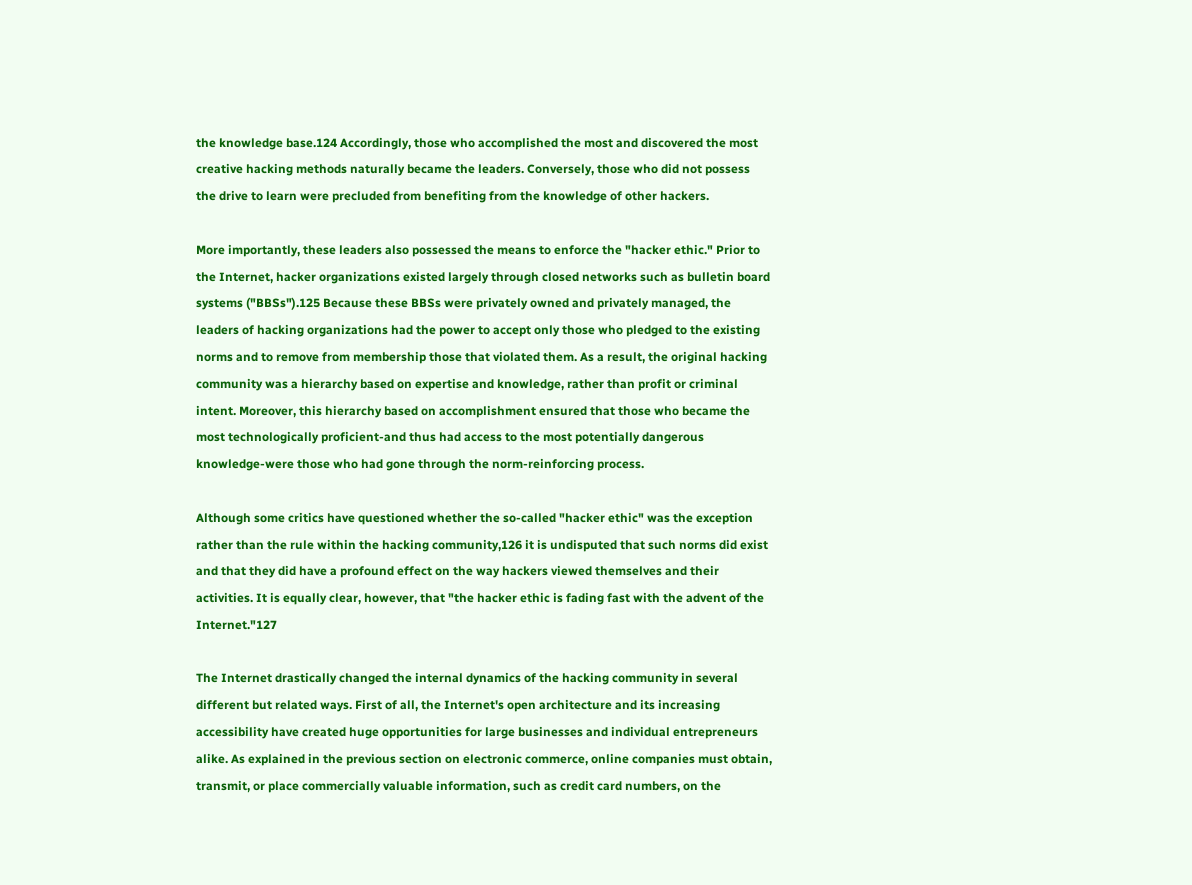the knowledge base.124 Accordingly, those who accomplished the most and discovered the most creative hacking methods naturally became the leaders. Conversely, those who did not possess the drive to learn were precluded from benefiting from the knowledge of other hackers.

More importantly, these leaders also possessed the means to enforce the "hacker ethic." Prior to the Internet, hacker organizations existed largely through closed networks such as bulletin board systems ("BBSs").125 Because these BBSs were privately owned and privately managed, the leaders of hacking organizations had the power to accept only those who pledged to the existing norms and to remove from membership those that violated them. As a result, the original hacking community was a hierarchy based on expertise and knowledge, rather than profit or criminal intent. Moreover, this hierarchy based on accomplishment ensured that those who became the most technologically proficient-and thus had access to the most potentially dangerous knowledge-were those who had gone through the norm-reinforcing process.

Although some critics have questioned whether the so-called "hacker ethic" was the exception rather than the rule within the hacking community,126 it is undisputed that such norms did exist and that they did have a profound effect on the way hackers viewed themselves and their activities. It is equally clear, however, that "the hacker ethic is fading fast with the advent of the Internet."127

The Internet drastically changed the internal dynamics of the hacking community in several different but related ways. First of all, the Internet's open architecture and its increasing accessibility have created huge opportunities for large businesses and individual entrepreneurs alike. As explained in the previous section on electronic commerce, online companies must obtain, transmit, or place commercially valuable information, such as credit card numbers, on the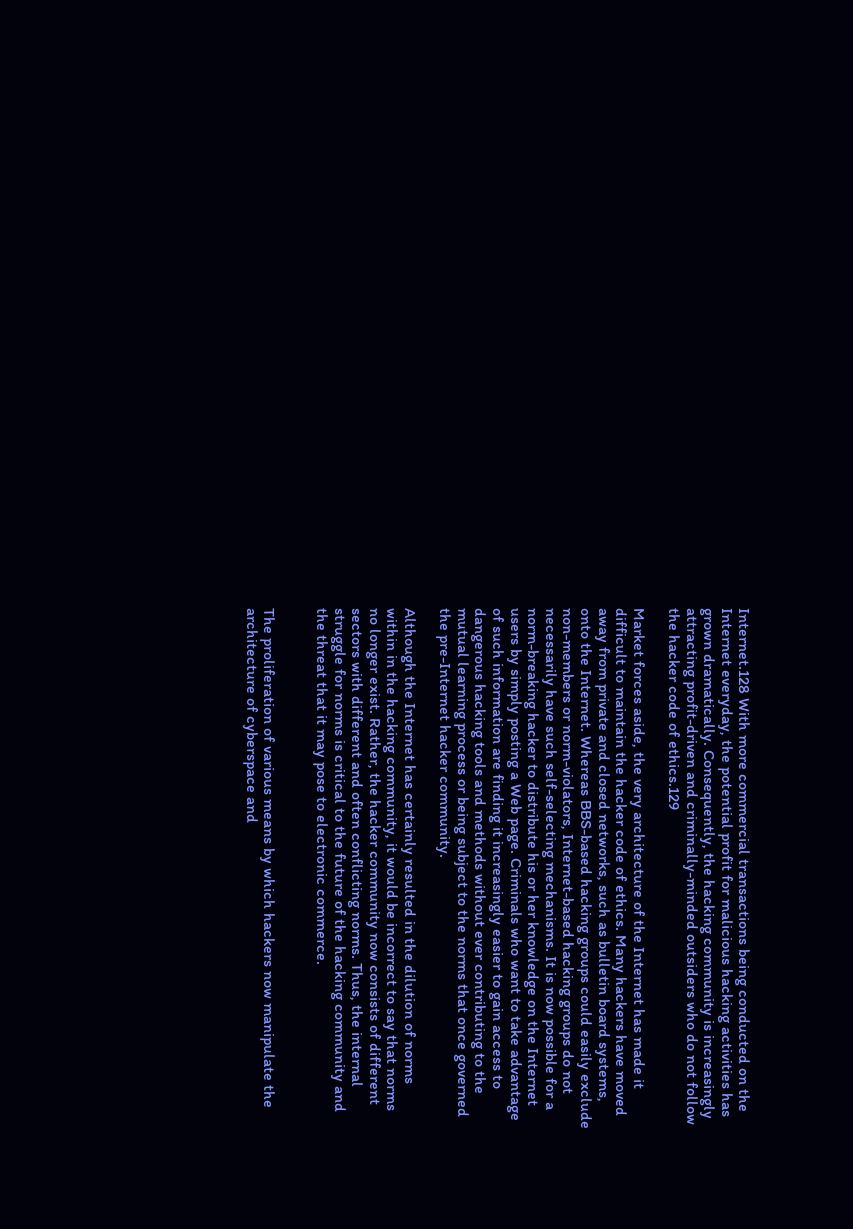Internet.128 With more commercial transactions being conducted on the Internet everyday, the potential profit for malicious hacking activities has grown dramatically. Consequently, the hacking community is increasingly attracting profit-driven and criminally-minded outsiders who do not follow the hacker code of ethics.129

Market forces aside, the very architecture of the Internet has made it difficult to maintain the hacker code of ethics. Many hackers have moved away from private and closed networks, such as bulletin board systems, onto the Internet. Whereas BBS-based hacking groups could easily exclude non-members or norm-violators, Internet-based hacking groups do not necessarily have such self-selecting mechanisms. It is now possible for a norm-breaking hacker to distribute his or her knowledge on the Internet users by simply posting a Web page. Criminals who want to take advantage of such information are finding it increasingly easier to gain access to dangerous hacking tools and methods without ever contributing to the mutual learning process or being subject to the norms that once governed the pre-Internet hacker community.

Although the Internet has certainly resulted in the dilution of norms within in the hacking community, it would be incorrect to say that norms no longer exist. Rather, the hacker community now consists of different sectors with different and often conflicting norms. Thus, the internal struggle for norms is critical to the future of the hacking community and the threat that it may pose to electronic commerce.


The proliferation of various means by which hackers now manipulate the architecture of cyberspace and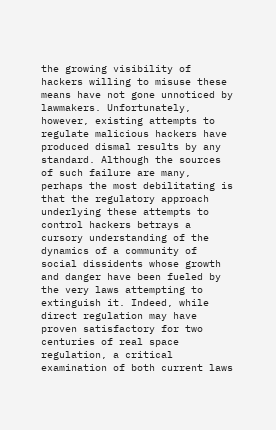the growing visibility of hackers willing to misuse these means have not gone unnoticed by lawmakers. Unfortunately, however, existing attempts to regulate malicious hackers have produced dismal results by any standard. Although the sources of such failure are many, perhaps the most debilitating is that the regulatory approach underlying these attempts to control hackers betrays a cursory understanding of the dynamics of a community of social dissidents whose growth and danger have been fueled by the very laws attempting to extinguish it. Indeed, while direct regulation may have proven satisfactory for two centuries of real space regulation, a critical examination of both current laws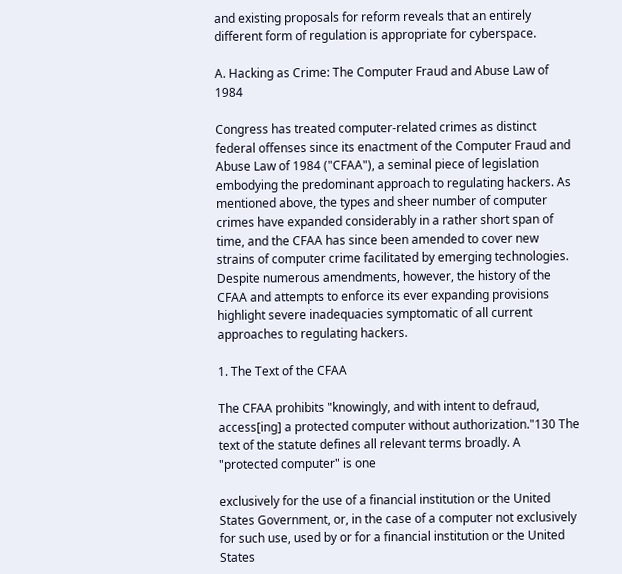and existing proposals for reform reveals that an entirely different form of regulation is appropriate for cyberspace.

A. Hacking as Crime: The Computer Fraud and Abuse Law of 1984

Congress has treated computer-related crimes as distinct federal offenses since its enactment of the Computer Fraud and Abuse Law of 1984 ("CFAA"), a seminal piece of legislation embodying the predominant approach to regulating hackers. As mentioned above, the types and sheer number of computer crimes have expanded considerably in a rather short span of time, and the CFAA has since been amended to cover new strains of computer crime facilitated by emerging technologies. Despite numerous amendments, however, the history of the CFAA and attempts to enforce its ever expanding provisions highlight severe inadequacies symptomatic of all current approaches to regulating hackers.

1. The Text of the CFAA

The CFAA prohibits "knowingly, and with intent to defraud, access[ing] a protected computer without authorization."130 The text of the statute defines all relevant terms broadly. A "protected computer" is one

exclusively for the use of a financial institution or the United States Government, or, in the case of a computer not exclusively for such use, used by or for a financial institution or the United States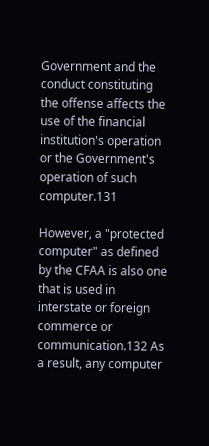Government and the conduct constituting the offense affects the use of the financial institution's operation or the Government's operation of such computer.131

However, a "protected computer" as defined by the CFAA is also one that is used in interstate or foreign commerce or communication.132 As a result, any computer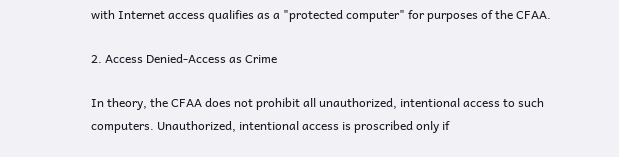with Internet access qualifies as a "protected computer" for purposes of the CFAA.

2. Access Denied-Access as Crime

In theory, the CFAA does not prohibit all unauthorized, intentional access to such computers. Unauthorized, intentional access is proscribed only if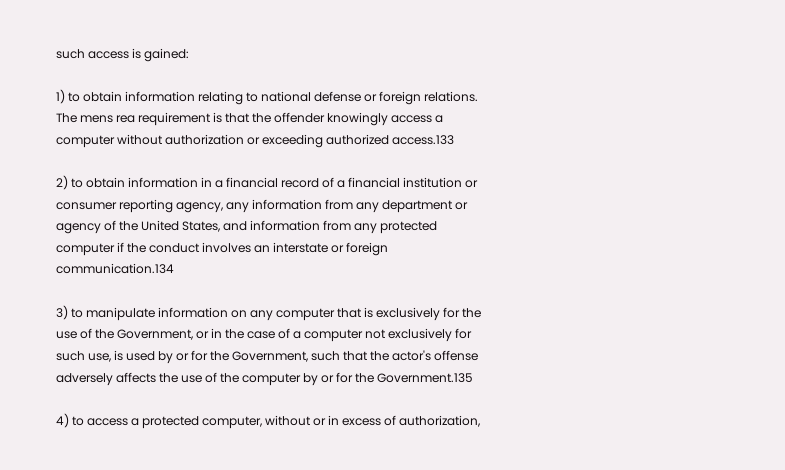such access is gained:

1) to obtain information relating to national defense or foreign relations. The mens rea requirement is that the offender knowingly access a computer without authorization or exceeding authorized access.133

2) to obtain information in a financial record of a financial institution or consumer reporting agency, any information from any department or agency of the United States, and information from any protected computer if the conduct involves an interstate or foreign communication.134

3) to manipulate information on any computer that is exclusively for the use of the Government, or in the case of a computer not exclusively for such use, is used by or for the Government, such that the actor's offense adversely affects the use of the computer by or for the Government.135

4) to access a protected computer, without or in excess of authorization,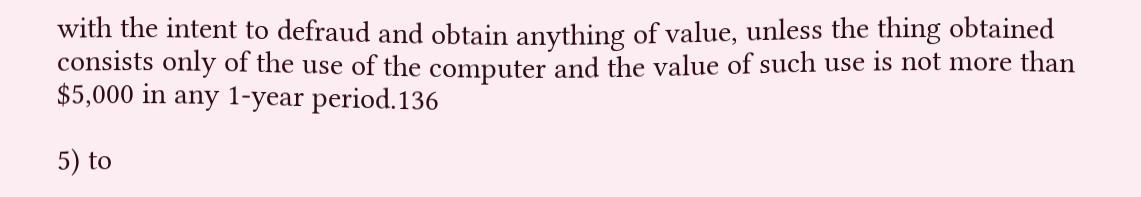with the intent to defraud and obtain anything of value, unless the thing obtained consists only of the use of the computer and the value of such use is not more than $5,000 in any 1-year period.136

5) to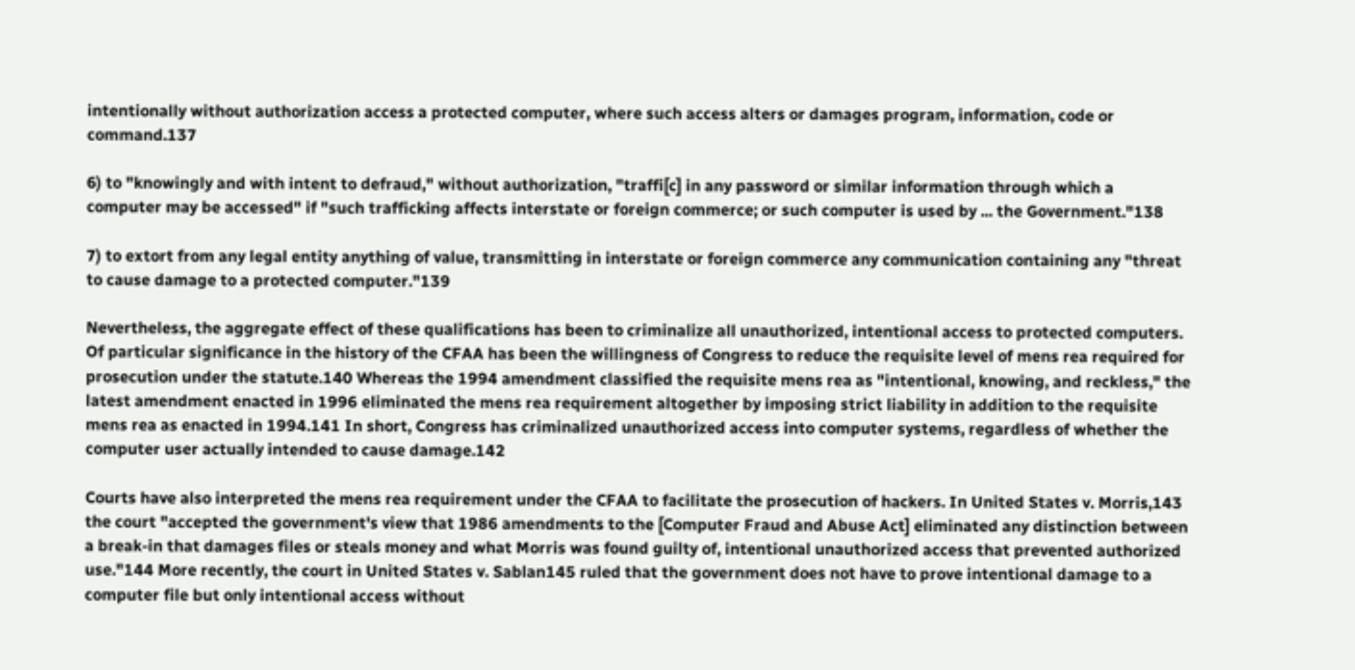intentionally without authorization access a protected computer, where such access alters or damages program, information, code or command.137

6) to "knowingly and with intent to defraud," without authorization, "traffi[c] in any password or similar information through which a computer may be accessed" if "such trafficking affects interstate or foreign commerce; or such computer is used by ... the Government."138

7) to extort from any legal entity anything of value, transmitting in interstate or foreign commerce any communication containing any "threat to cause damage to a protected computer."139

Nevertheless, the aggregate effect of these qualifications has been to criminalize all unauthorized, intentional access to protected computers. Of particular significance in the history of the CFAA has been the willingness of Congress to reduce the requisite level of mens rea required for prosecution under the statute.140 Whereas the 1994 amendment classified the requisite mens rea as "intentional, knowing, and reckless," the latest amendment enacted in 1996 eliminated the mens rea requirement altogether by imposing strict liability in addition to the requisite mens rea as enacted in 1994.141 In short, Congress has criminalized unauthorized access into computer systems, regardless of whether the computer user actually intended to cause damage.142

Courts have also interpreted the mens rea requirement under the CFAA to facilitate the prosecution of hackers. In United States v. Morris,143 the court "accepted the government's view that 1986 amendments to the [Computer Fraud and Abuse Act] eliminated any distinction between a break-in that damages files or steals money and what Morris was found guilty of, intentional unauthorized access that prevented authorized use."144 More recently, the court in United States v. Sablan145 ruled that the government does not have to prove intentional damage to a computer file but only intentional access without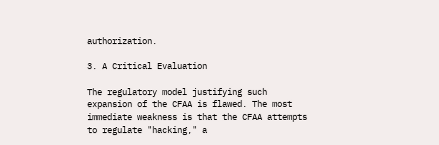authorization.

3. A Critical Evaluation

The regulatory model justifying such expansion of the CFAA is flawed. The most immediate weakness is that the CFAA attempts to regulate "hacking," a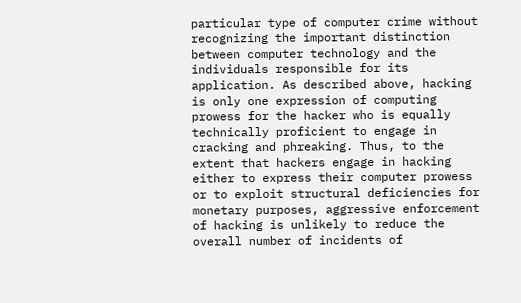particular type of computer crime without recognizing the important distinction between computer technology and the individuals responsible for its application. As described above, hacking is only one expression of computing prowess for the hacker who is equally technically proficient to engage in cracking and phreaking. Thus, to the extent that hackers engage in hacking either to express their computer prowess or to exploit structural deficiencies for monetary purposes, aggressive enforcement of hacking is unlikely to reduce the overall number of incidents of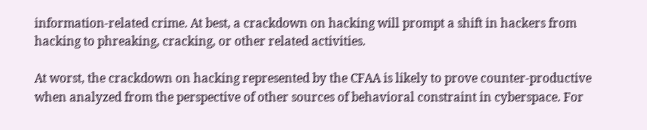information-related crime. At best, a crackdown on hacking will prompt a shift in hackers from hacking to phreaking, cracking, or other related activities.

At worst, the crackdown on hacking represented by the CFAA is likely to prove counter-productive when analyzed from the perspective of other sources of behavioral constraint in cyberspace. For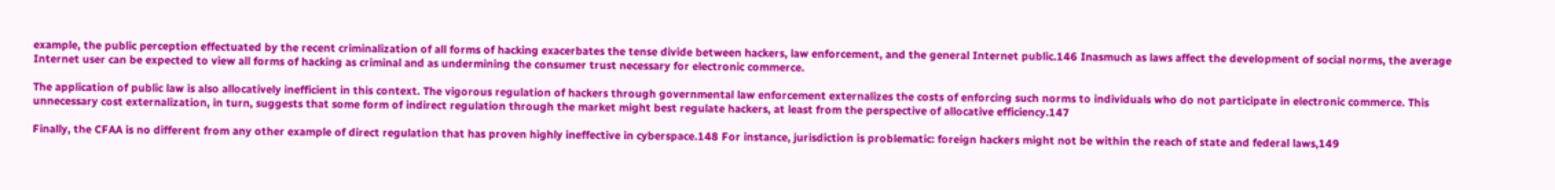example, the public perception effectuated by the recent criminalization of all forms of hacking exacerbates the tense divide between hackers, law enforcement, and the general Internet public.146 Inasmuch as laws affect the development of social norms, the average Internet user can be expected to view all forms of hacking as criminal and as undermining the consumer trust necessary for electronic commerce.

The application of public law is also allocatively inefficient in this context. The vigorous regulation of hackers through governmental law enforcement externalizes the costs of enforcing such norms to individuals who do not participate in electronic commerce. This unnecessary cost externalization, in turn, suggests that some form of indirect regulation through the market might best regulate hackers, at least from the perspective of allocative efficiency.147

Finally, the CFAA is no different from any other example of direct regulation that has proven highly ineffective in cyberspace.148 For instance, jurisdiction is problematic: foreign hackers might not be within the reach of state and federal laws,149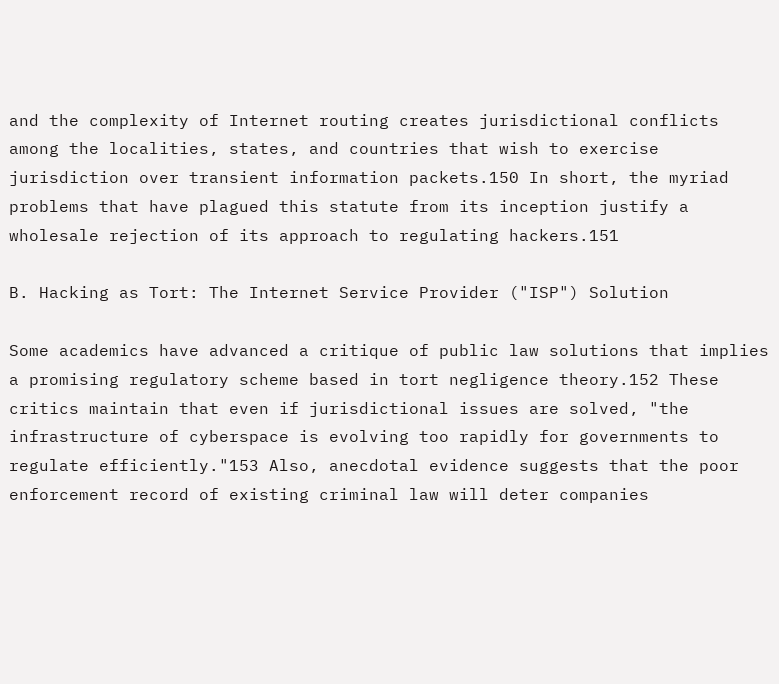and the complexity of Internet routing creates jurisdictional conflicts among the localities, states, and countries that wish to exercise jurisdiction over transient information packets.150 In short, the myriad problems that have plagued this statute from its inception justify a wholesale rejection of its approach to regulating hackers.151

B. Hacking as Tort: The Internet Service Provider ("ISP") Solution

Some academics have advanced a critique of public law solutions that implies a promising regulatory scheme based in tort negligence theory.152 These critics maintain that even if jurisdictional issues are solved, "the infrastructure of cyberspace is evolving too rapidly for governments to regulate efficiently."153 Also, anecdotal evidence suggests that the poor enforcement record of existing criminal law will deter companies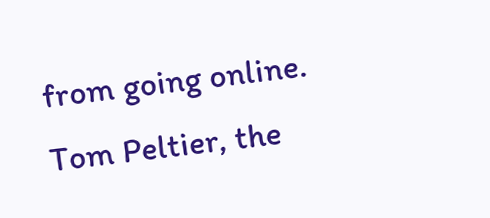from going online. Tom Peltier, the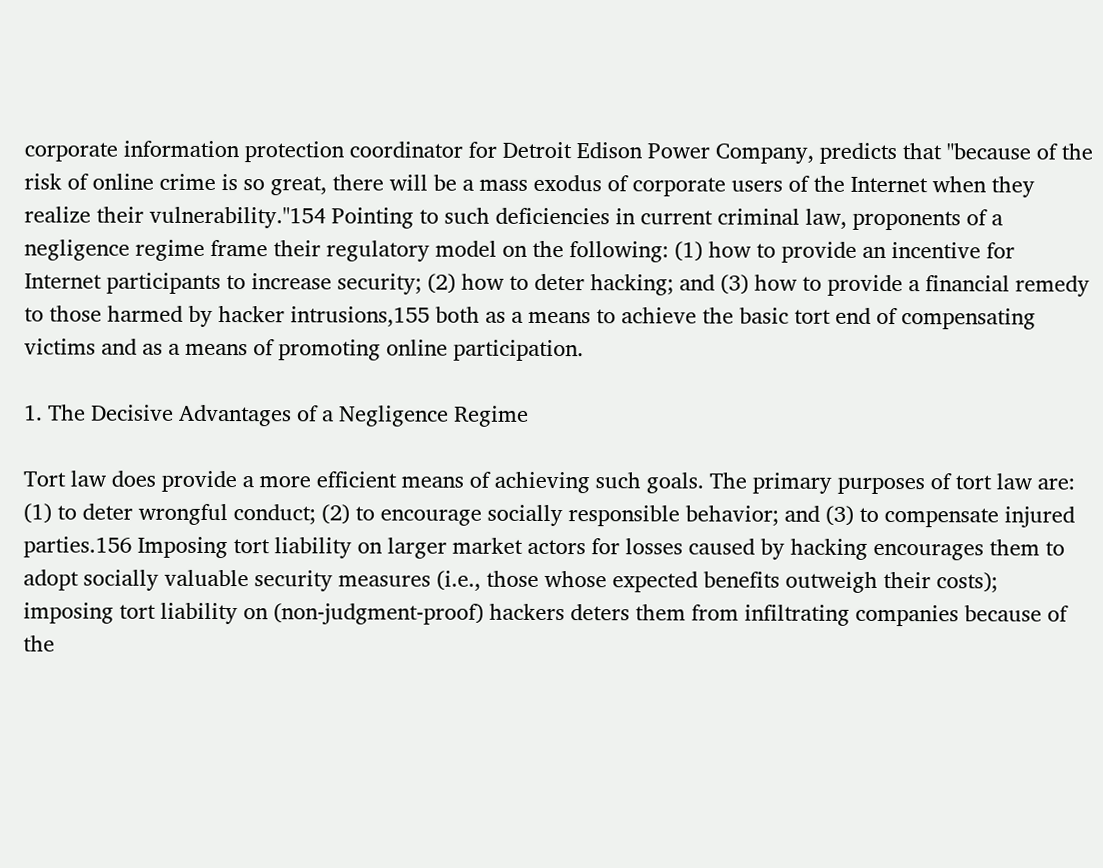corporate information protection coordinator for Detroit Edison Power Company, predicts that "because of the risk of online crime is so great, there will be a mass exodus of corporate users of the Internet when they realize their vulnerability."154 Pointing to such deficiencies in current criminal law, proponents of a negligence regime frame their regulatory model on the following: (1) how to provide an incentive for Internet participants to increase security; (2) how to deter hacking; and (3) how to provide a financial remedy to those harmed by hacker intrusions,155 both as a means to achieve the basic tort end of compensating victims and as a means of promoting online participation.

1. The Decisive Advantages of a Negligence Regime

Tort law does provide a more efficient means of achieving such goals. The primary purposes of tort law are: (1) to deter wrongful conduct; (2) to encourage socially responsible behavior; and (3) to compensate injured parties.156 Imposing tort liability on larger market actors for losses caused by hacking encourages them to adopt socially valuable security measures (i.e., those whose expected benefits outweigh their costs); imposing tort liability on (non-judgment-proof) hackers deters them from infiltrating companies because of the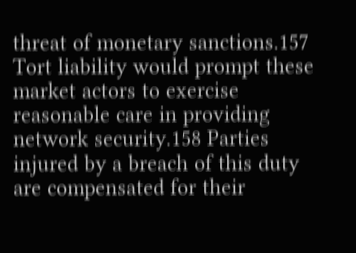threat of monetary sanctions.157 Tort liability would prompt these market actors to exercise reasonable care in providing network security.158 Parties injured by a breach of this duty are compensated for their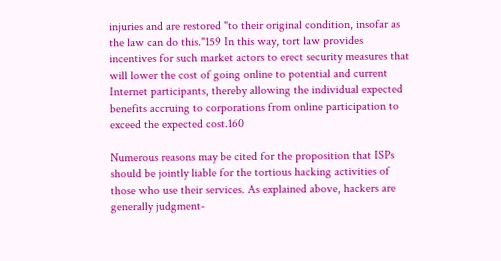injuries and are restored "to their original condition, insofar as the law can do this."159 In this way, tort law provides incentives for such market actors to erect security measures that will lower the cost of going online to potential and current Internet participants, thereby allowing the individual expected benefits accruing to corporations from online participation to exceed the expected cost.160

Numerous reasons may be cited for the proposition that ISPs should be jointly liable for the tortious hacking activities of those who use their services. As explained above, hackers are generally judgment-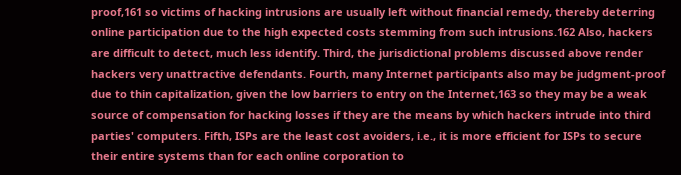proof,161 so victims of hacking intrusions are usually left without financial remedy, thereby deterring online participation due to the high expected costs stemming from such intrusions.162 Also, hackers are difficult to detect, much less identify. Third, the jurisdictional problems discussed above render hackers very unattractive defendants. Fourth, many Internet participants also may be judgment-proof due to thin capitalization, given the low barriers to entry on the Internet,163 so they may be a weak source of compensation for hacking losses if they are the means by which hackers intrude into third parties' computers. Fifth, ISPs are the least cost avoiders, i.e., it is more efficient for ISPs to secure their entire systems than for each online corporation to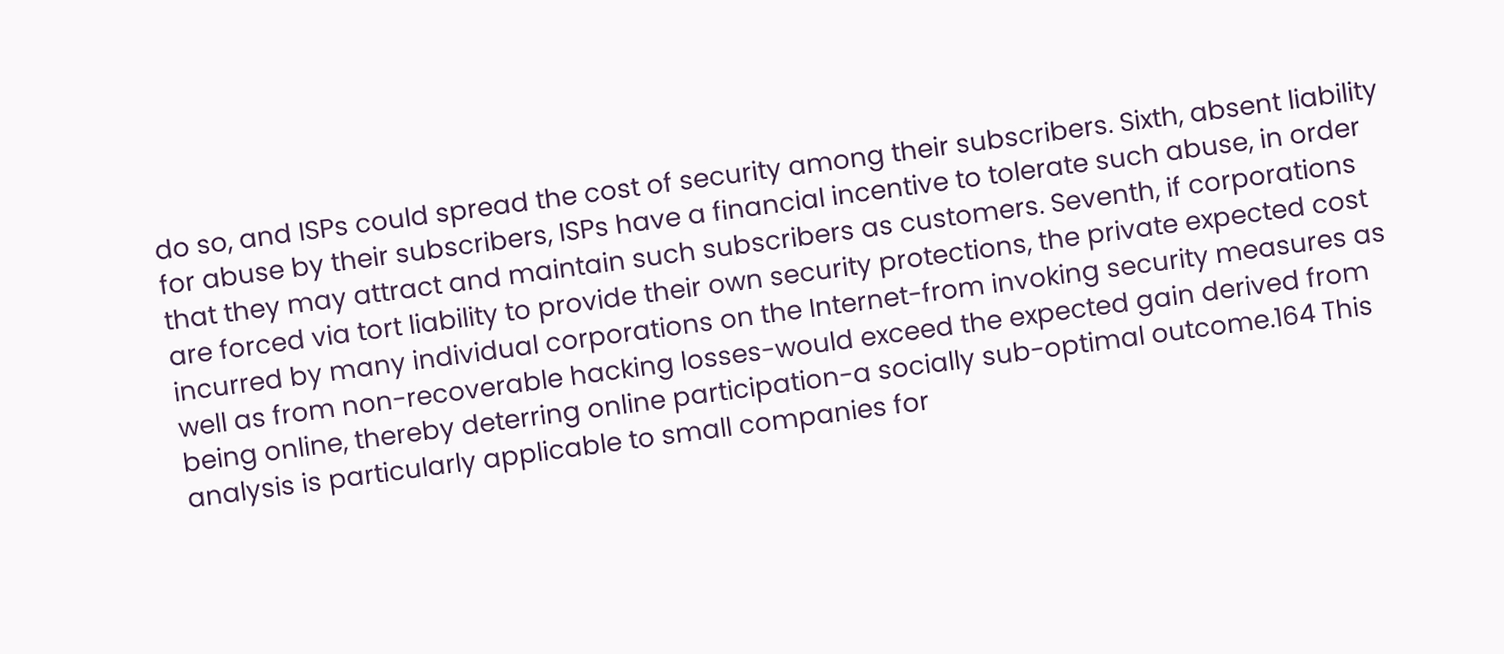do so, and ISPs could spread the cost of security among their subscribers. Sixth, absent liability for abuse by their subscribers, ISPs have a financial incentive to tolerate such abuse, in order that they may attract and maintain such subscribers as customers. Seventh, if corporations are forced via tort liability to provide their own security protections, the private expected cost incurred by many individual corporations on the Internet-from invoking security measures as well as from non-recoverable hacking losses-would exceed the expected gain derived from being online, thereby deterring online participation-a socially sub-optimal outcome.164 This analysis is particularly applicable to small companies for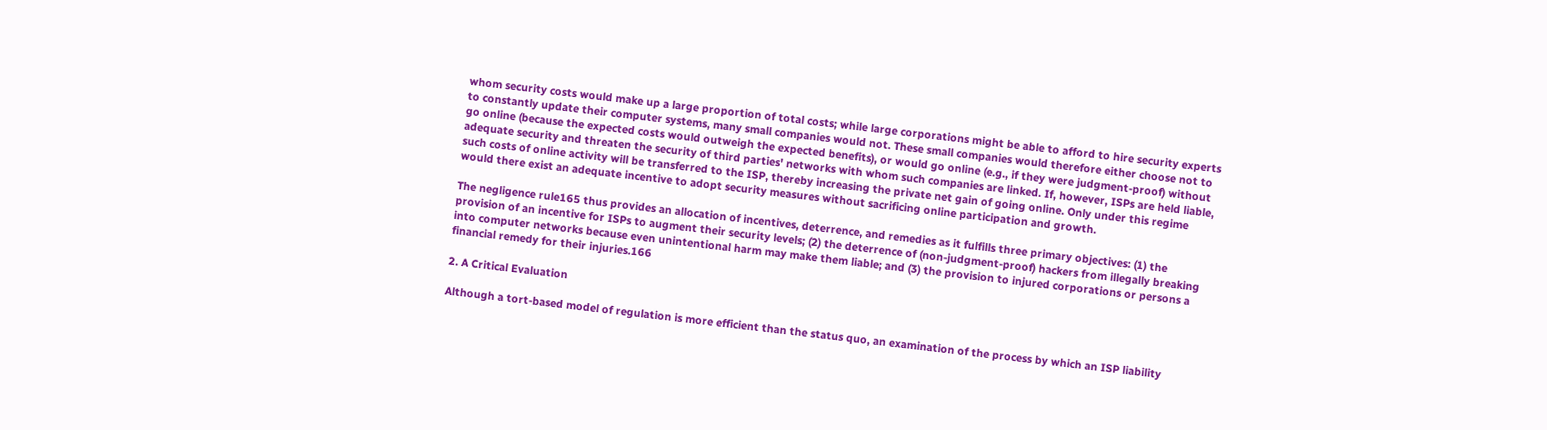whom security costs would make up a large proportion of total costs; while large corporations might be able to afford to hire security experts to constantly update their computer systems, many small companies would not. These small companies would therefore either choose not to go online (because the expected costs would outweigh the expected benefits), or would go online (e.g., if they were judgment-proof) without adequate security and threaten the security of third parties' networks with whom such companies are linked. If, however, ISPs are held liable, such costs of online activity will be transferred to the ISP, thereby increasing the private net gain of going online. Only under this regime would there exist an adequate incentive to adopt security measures without sacrificing online participation and growth.

The negligence rule165 thus provides an allocation of incentives, deterrence, and remedies as it fulfills three primary objectives: (1) the provision of an incentive for ISPs to augment their security levels; (2) the deterrence of (non-judgment-proof) hackers from illegally breaking into computer networks because even unintentional harm may make them liable; and (3) the provision to injured corporations or persons a financial remedy for their injuries.166

2. A Critical Evaluation

Although a tort-based model of regulation is more efficient than the status quo, an examination of the process by which an ISP liability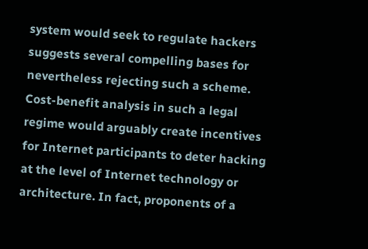system would seek to regulate hackers suggests several compelling bases for nevertheless rejecting such a scheme. Cost-benefit analysis in such a legal regime would arguably create incentives for Internet participants to deter hacking at the level of Internet technology or architecture. In fact, proponents of a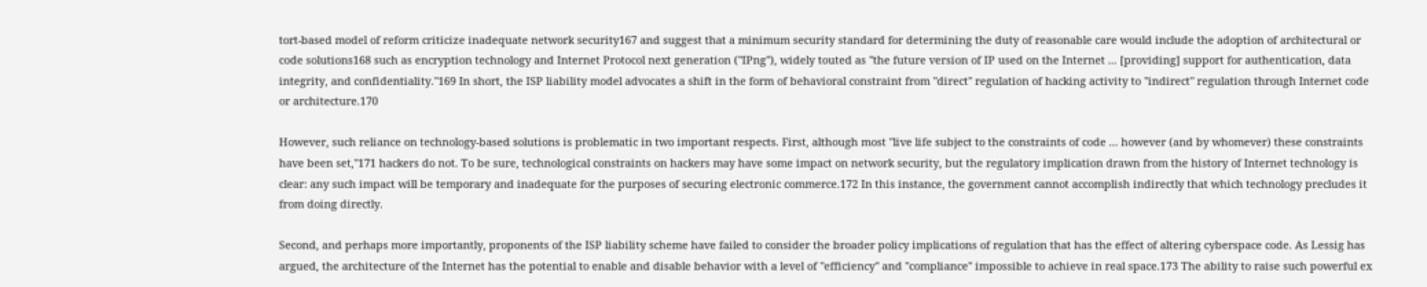tort-based model of reform criticize inadequate network security167 and suggest that a minimum security standard for determining the duty of reasonable care would include the adoption of architectural or code solutions168 such as encryption technology and Internet Protocol next generation ("IPng"), widely touted as "the future version of IP used on the Internet ... [providing] support for authentication, data integrity, and confidentiality."169 In short, the ISP liability model advocates a shift in the form of behavioral constraint from "direct" regulation of hacking activity to "indirect" regulation through Internet code or architecture.170

However, such reliance on technology-based solutions is problematic in two important respects. First, although most "live life subject to the constraints of code ... however (and by whomever) these constraints have been set,"171 hackers do not. To be sure, technological constraints on hackers may have some impact on network security, but the regulatory implication drawn from the history of Internet technology is clear: any such impact will be temporary and inadequate for the purposes of securing electronic commerce.172 In this instance, the government cannot accomplish indirectly that which technology precludes it from doing directly.

Second, and perhaps more importantly, proponents of the ISP liability scheme have failed to consider the broader policy implications of regulation that has the effect of altering cyberspace code. As Lessig has argued, the architecture of the Internet has the potential to enable and disable behavior with a level of "efficiency" and "compliance" impossible to achieve in real space.173 The ability to raise such powerful ex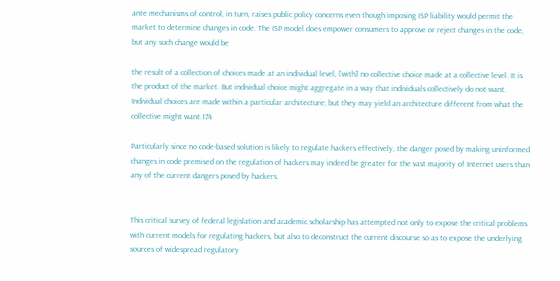ante mechanisms of control, in turn, raises public policy concerns even though imposing ISP liability would permit the market to determine changes in code. The ISP model does empower consumers to approve or reject changes in the code, but any such change would be

the result of a collection of choices made at an individual level, [with] no collective choice made at a collective level. It is the product of the market. But individual choice might aggregate in a way that individuals collectively do not want. Individual choices are made within a particular architecture; but they may yield an architecture different from what the collective might want.174

Particularly since no code-based solution is likely to regulate hackers effectively, the danger posed by making uninformed changes in code premised on the regulation of hackers may indeed be greater for the vast majority of Internet users than any of the current dangers posed by hackers.


This critical survey of federal legislation and academic scholarship has attempted not only to expose the critical problems with current models for regulating hackers, but also to deconstruct the current discourse so as to expose the underlying sources of widespread regulatory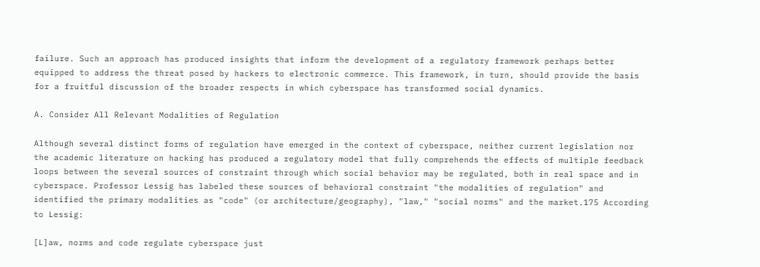failure. Such an approach has produced insights that inform the development of a regulatory framework perhaps better equipped to address the threat posed by hackers to electronic commerce. This framework, in turn, should provide the basis for a fruitful discussion of the broader respects in which cyberspace has transformed social dynamics.

A. Consider All Relevant Modalities of Regulation

Although several distinct forms of regulation have emerged in the context of cyberspace, neither current legislation nor the academic literature on hacking has produced a regulatory model that fully comprehends the effects of multiple feedback loops between the several sources of constraint through which social behavior may be regulated, both in real space and in cyberspace. Professor Lessig has labeled these sources of behavioral constraint "the modalities of regulation" and identified the primary modalities as "code" (or architecture/geography), "law," "social norms" and the market.175 According to Lessig:

[L]aw, norms and code regulate cyberspace just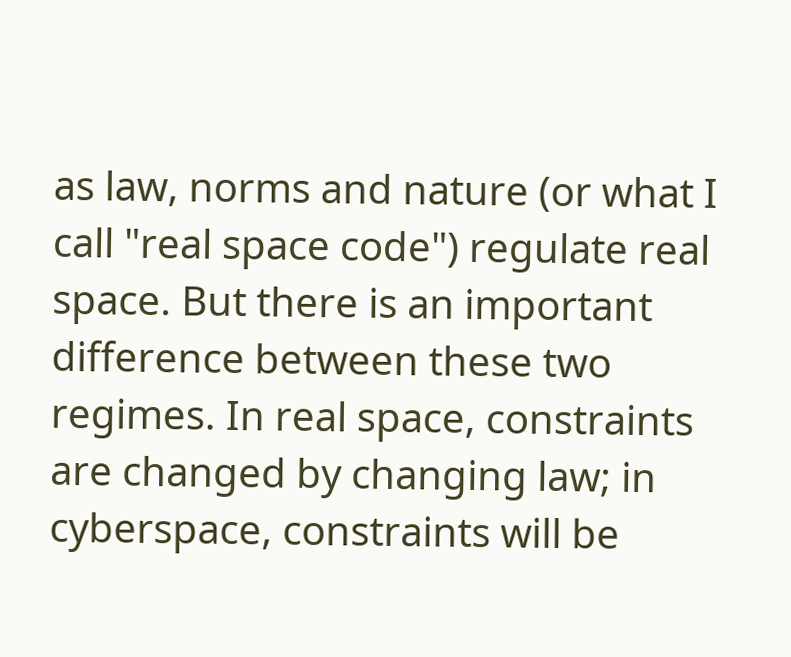as law, norms and nature (or what I call "real space code") regulate real space. But there is an important difference between these two regimes. In real space, constraints are changed by changing law; in cyberspace, constraints will be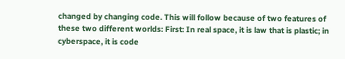changed by changing code. This will follow because of two features of these two different worlds: First: In real space, it is law that is plastic; in cyberspace, it is code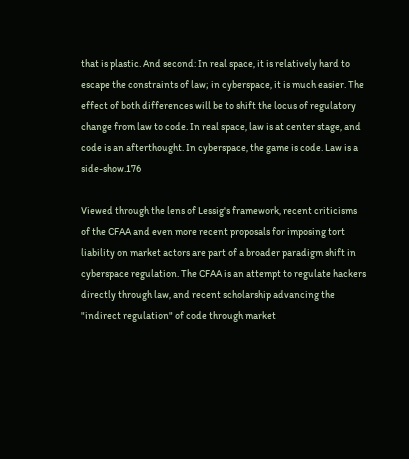that is plastic. And second: In real space, it is relatively hard to escape the constraints of law; in cyberspace, it is much easier. The effect of both differences will be to shift the locus of regulatory change from law to code. In real space, law is at center stage, and code is an afterthought. In cyberspace, the game is code. Law is a side-show.176

Viewed through the lens of Lessig's framework, recent criticisms of the CFAA and even more recent proposals for imposing tort liability on market actors are part of a broader paradigm shift in cyberspace regulation. The CFAA is an attempt to regulate hackers directly through law, and recent scholarship advancing the "indirect regulation" of code through market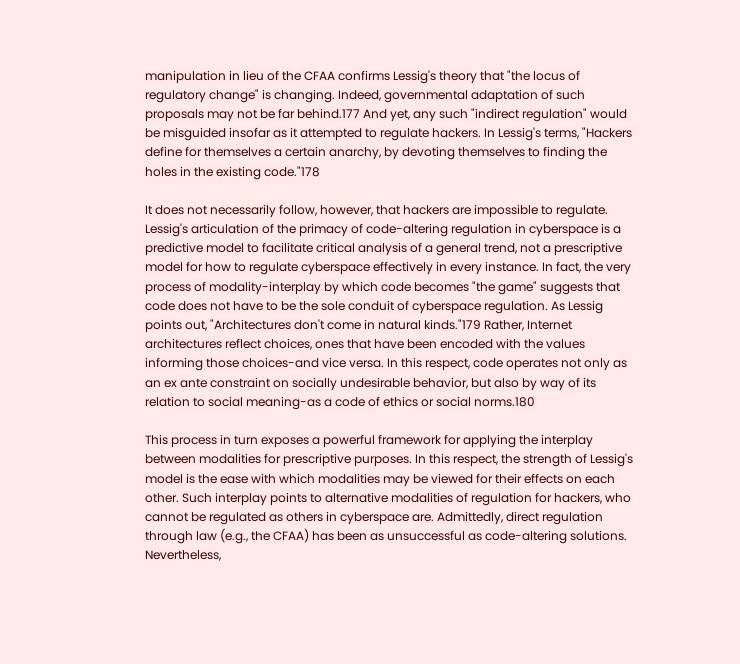manipulation in lieu of the CFAA confirms Lessig's theory that "the locus of regulatory change" is changing. Indeed, governmental adaptation of such proposals may not be far behind.177 And yet, any such "indirect regulation" would be misguided insofar as it attempted to regulate hackers. In Lessig's terms, "Hackers define for themselves a certain anarchy, by devoting themselves to finding the holes in the existing code."178

It does not necessarily follow, however, that hackers are impossible to regulate. Lessig's articulation of the primacy of code-altering regulation in cyberspace is a predictive model to facilitate critical analysis of a general trend, not a prescriptive model for how to regulate cyberspace effectively in every instance. In fact, the very process of modality-interplay by which code becomes "the game" suggests that code does not have to be the sole conduit of cyberspace regulation. As Lessig points out, "Architectures don't come in natural kinds."179 Rather, Internet architectures reflect choices, ones that have been encoded with the values informing those choices-and vice versa. In this respect, code operates not only as an ex ante constraint on socially undesirable behavior, but also by way of its relation to social meaning-as a code of ethics or social norms.180

This process in turn exposes a powerful framework for applying the interplay between modalities for prescriptive purposes. In this respect, the strength of Lessig's model is the ease with which modalities may be viewed for their effects on each other. Such interplay points to alternative modalities of regulation for hackers, who cannot be regulated as others in cyberspace are. Admittedly, direct regulation through law (e.g., the CFAA) has been as unsuccessful as code-altering solutions. Nevertheless,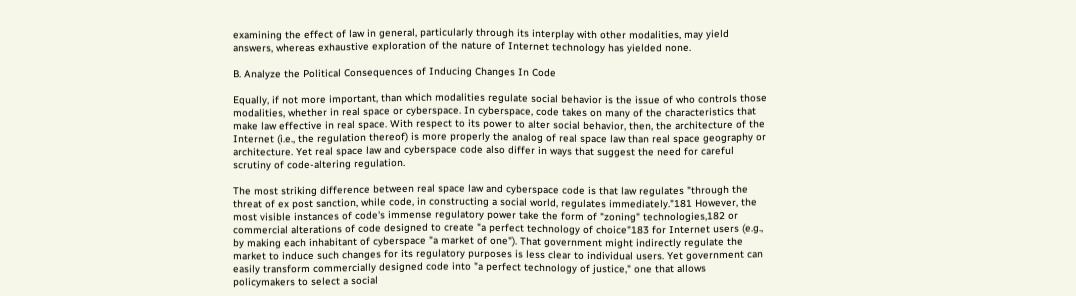examining the effect of law in general, particularly through its interplay with other modalities, may yield answers, whereas exhaustive exploration of the nature of Internet technology has yielded none.

B. Analyze the Political Consequences of Inducing Changes In Code

Equally, if not more important, than which modalities regulate social behavior is the issue of who controls those modalities, whether in real space or cyberspace. In cyberspace, code takes on many of the characteristics that make law effective in real space. With respect to its power to alter social behavior, then, the architecture of the Internet (i.e., the regulation thereof) is more properly the analog of real space law than real space geography or architecture. Yet real space law and cyberspace code also differ in ways that suggest the need for careful scrutiny of code-altering regulation.

The most striking difference between real space law and cyberspace code is that law regulates "through the threat of ex post sanction, while code, in constructing a social world, regulates immediately."181 However, the most visible instances of code's immense regulatory power take the form of "zoning" technologies,182 or commercial alterations of code designed to create "a perfect technology of choice"183 for Internet users (e.g., by making each inhabitant of cyberspace "a market of one"). That government might indirectly regulate the market to induce such changes for its regulatory purposes is less clear to individual users. Yet government can easily transform commercially designed code into "a perfect technology of justice," one that allows policymakers to select a social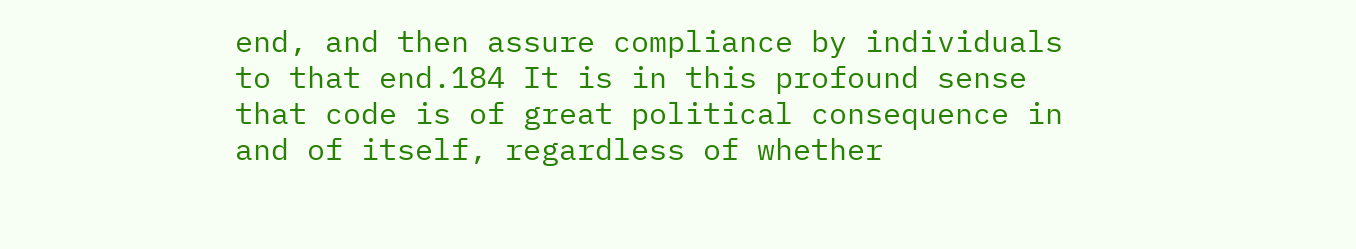end, and then assure compliance by individuals to that end.184 It is in this profound sense that code is of great political consequence in and of itself, regardless of whether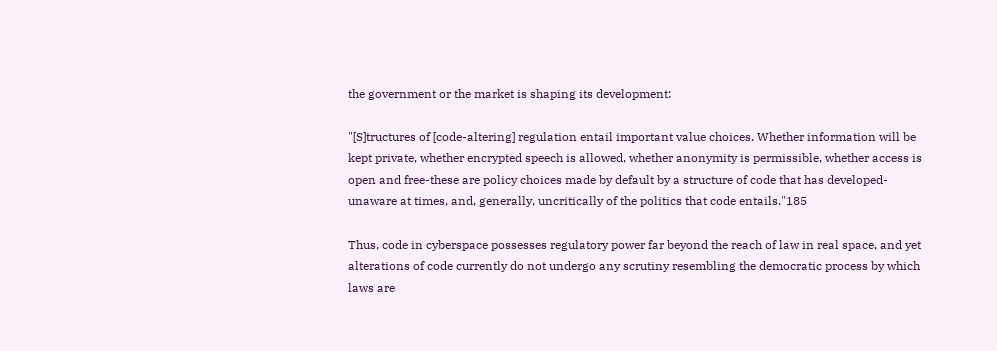the government or the market is shaping its development:

"[S]tructures of [code-altering] regulation entail important value choices. Whether information will be kept private, whether encrypted speech is allowed, whether anonymity is permissible, whether access is open and free-these are policy choices made by default by a structure of code that has developed-unaware at times, and, generally, uncritically of the politics that code entails."185

Thus, code in cyberspace possesses regulatory power far beyond the reach of law in real space, and yet alterations of code currently do not undergo any scrutiny resembling the democratic process by which laws are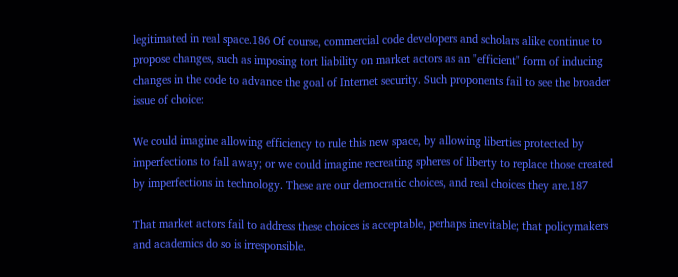legitimated in real space.186 Of course, commercial code developers and scholars alike continue to propose changes, such as imposing tort liability on market actors as an "efficient" form of inducing changes in the code to advance the goal of Internet security. Such proponents fail to see the broader issue of choice:

We could imagine allowing efficiency to rule this new space, by allowing liberties protected by imperfections to fall away; or we could imagine recreating spheres of liberty to replace those created by imperfections in technology. These are our democratic choices, and real choices they are.187

That market actors fail to address these choices is acceptable, perhaps inevitable; that policymakers and academics do so is irresponsible.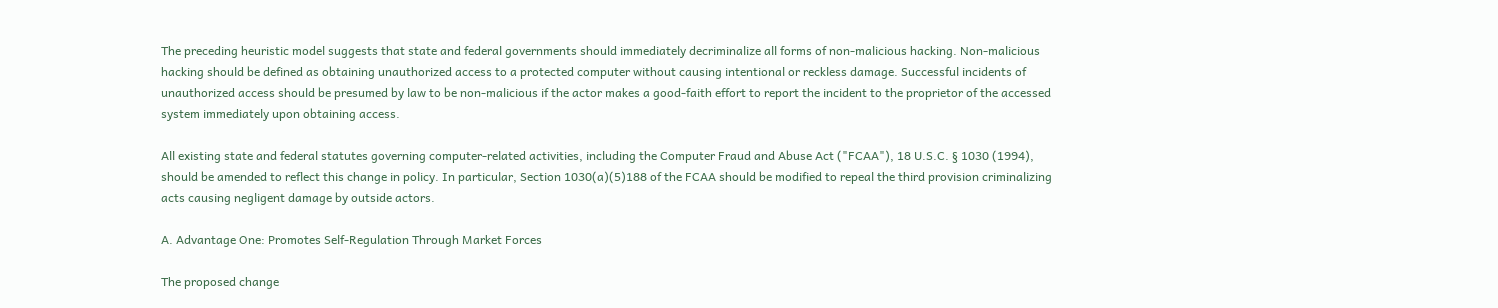The preceding heuristic model suggests that state and federal governments should immediately decriminalize all forms of non-malicious hacking. Non-malicious hacking should be defined as obtaining unauthorized access to a protected computer without causing intentional or reckless damage. Successful incidents of unauthorized access should be presumed by law to be non-malicious if the actor makes a good-faith effort to report the incident to the proprietor of the accessed system immediately upon obtaining access.

All existing state and federal statutes governing computer-related activities, including the Computer Fraud and Abuse Act ("FCAA"), 18 U.S.C. § 1030 (1994), should be amended to reflect this change in policy. In particular, Section 1030(a)(5)188 of the FCAA should be modified to repeal the third provision criminalizing acts causing negligent damage by outside actors.

A. Advantage One: Promotes Self-Regulation Through Market Forces

The proposed change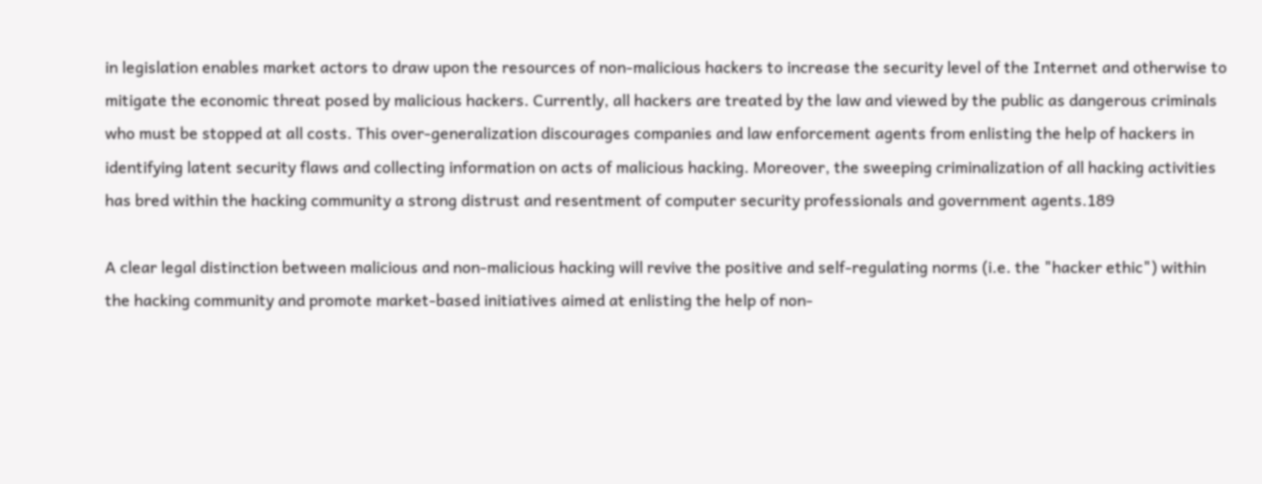in legislation enables market actors to draw upon the resources of non-malicious hackers to increase the security level of the Internet and otherwise to mitigate the economic threat posed by malicious hackers. Currently, all hackers are treated by the law and viewed by the public as dangerous criminals who must be stopped at all costs. This over-generalization discourages companies and law enforcement agents from enlisting the help of hackers in identifying latent security flaws and collecting information on acts of malicious hacking. Moreover, the sweeping criminalization of all hacking activities has bred within the hacking community a strong distrust and resentment of computer security professionals and government agents.189

A clear legal distinction between malicious and non-malicious hacking will revive the positive and self-regulating norms (i.e. the "hacker ethic") within the hacking community and promote market-based initiatives aimed at enlisting the help of non-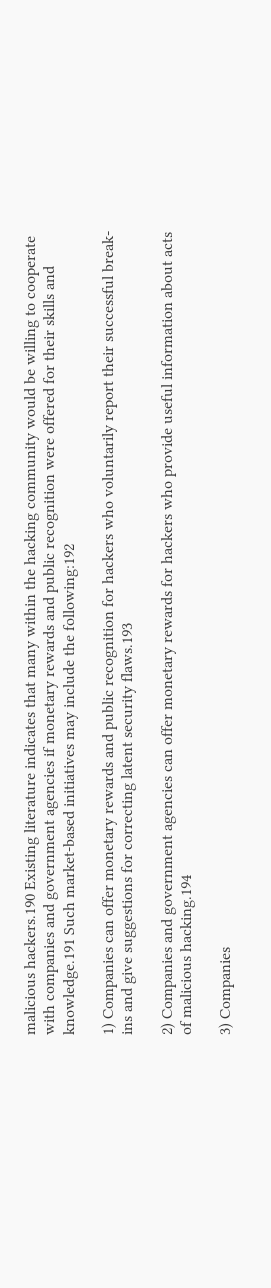malicious hackers.190 Existing literature indicates that many within the hacking community would be willing to cooperate with companies and government agencies if monetary rewards and public recognition were offered for their skills and knowledge.191 Such market-based initiatives may include the following:192

1) Companies can offer monetary rewards and public recognition for hackers who voluntarily report their successful break-ins and give suggestions for correcting latent security flaws.193

2) Companies and government agencies can offer monetary rewards for hackers who provide useful information about acts of malicious hacking.194

3) Companies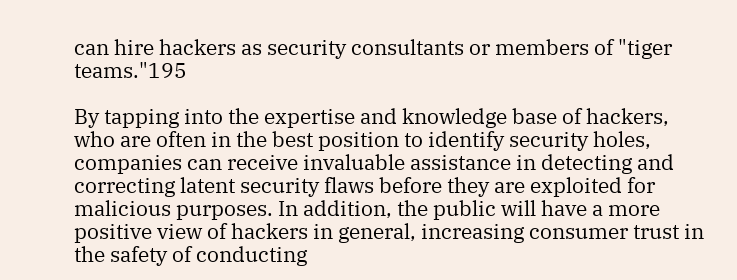can hire hackers as security consultants or members of "tiger teams."195

By tapping into the expertise and knowledge base of hackers, who are often in the best position to identify security holes, companies can receive invaluable assistance in detecting and correcting latent security flaws before they are exploited for malicious purposes. In addition, the public will have a more positive view of hackers in general, increasing consumer trust in the safety of conducting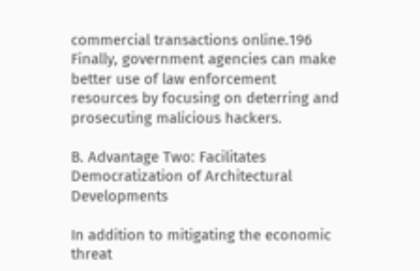commercial transactions online.196 Finally, government agencies can make better use of law enforcement resources by focusing on deterring and prosecuting malicious hackers.

B. Advantage Two: Facilitates Democratization of Architectural Developments

In addition to mitigating the economic threat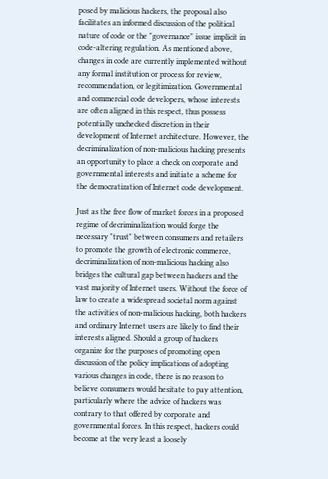posed by malicious hackers, the proposal also facilitates an informed discussion of the political nature of code or the "governance" issue implicit in code-altering regulation. As mentioned above, changes in code are currently implemented without any formal institution or process for review, recommendation, or legitimization. Governmental and commercial code developers, whose interests are often aligned in this respect, thus possess potentially unchecked discretion in their development of Internet architecture. However, the decriminalization of non-malicious hacking presents an opportunity to place a check on corporate and governmental interests and initiate a scheme for the democratization of Internet code development.

Just as the free flow of market forces in a proposed regime of decriminalization would forge the necessary "trust" between consumers and retailers to promote the growth of electronic commerce, decriminalization of non-malicious hacking also bridges the cultural gap between hackers and the vast majority of Internet users. Without the force of law to create a widespread societal norm against the activities of non-malicious hacking, both hackers and ordinary Internet users are likely to find their interests aligned. Should a group of hackers organize for the purposes of promoting open discussion of the policy implications of adopting various changes in code, there is no reason to believe consumers would hesitate to pay attention, particularly where the advice of hackers was contrary to that offered by corporate and governmental forces. In this respect, hackers could become at the very least a loosely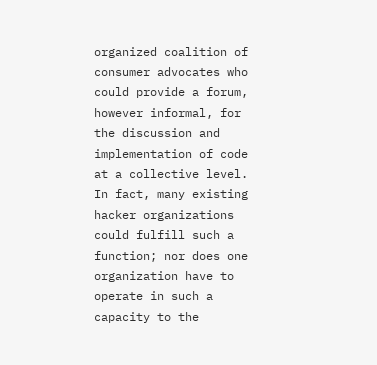organized coalition of consumer advocates who could provide a forum, however informal, for the discussion and implementation of code at a collective level. In fact, many existing hacker organizations could fulfill such a function; nor does one organization have to operate in such a capacity to the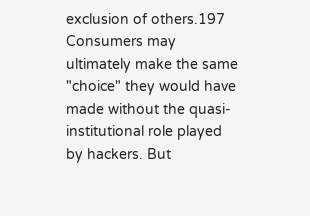exclusion of others.197 Consumers may ultimately make the same "choice" they would have made without the quasi-institutional role played by hackers. But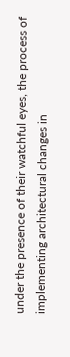under the presence of their watchful eyes, the process of implementing architectural changes in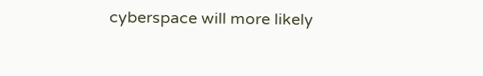cyberspace will more likely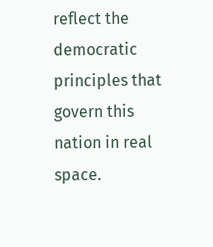reflect the democratic principles that govern this nation in real space.